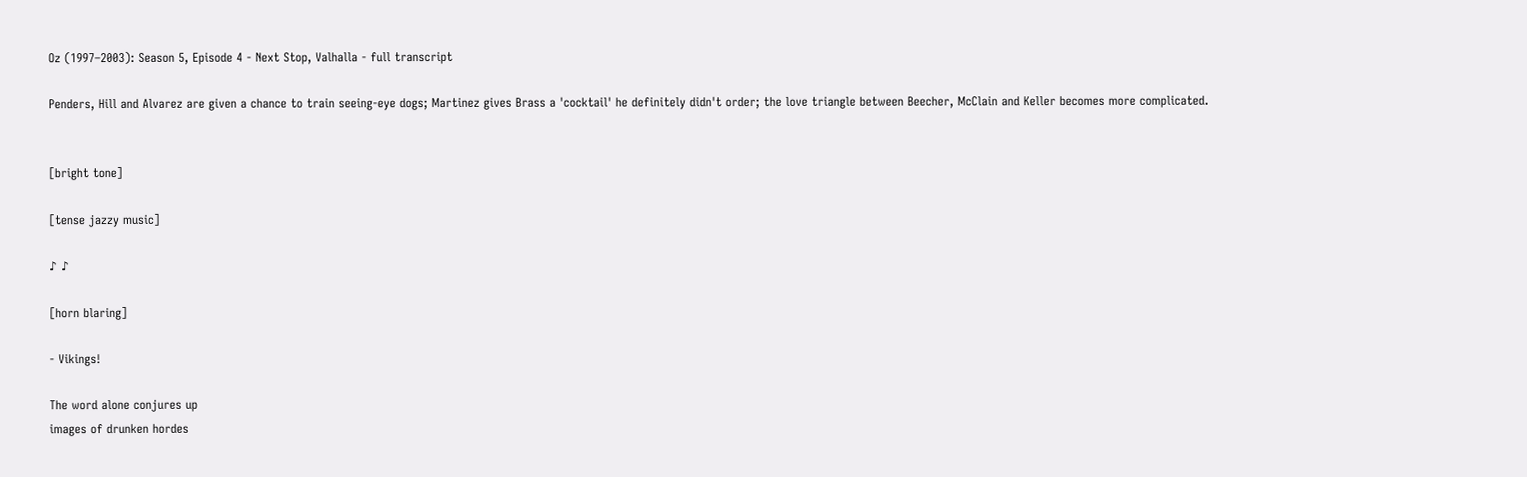Oz (1997–2003): Season 5, Episode 4 - Next Stop, Valhalla - full transcript

Penders, Hill and Alvarez are given a chance to train seeing-eye dogs; Martinez gives Brass a 'cocktail' he definitely didn't order; the love triangle between Beecher, McClain and Keller becomes more complicated.


[bright tone]

[tense jazzy music]

♪ ♪

[horn blaring]

- Vikings!

The word alone conjures up
images of drunken hordes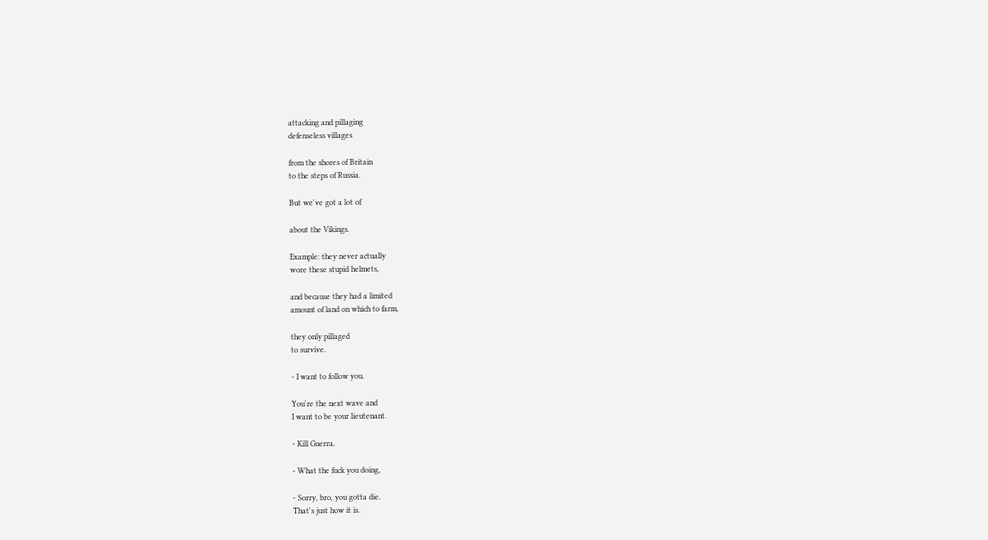attacking and pillaging
defenseless villages

from the shores of Britain
to the steps of Russia.

But we've got a lot of

about the Vikings.

Example: they never actually
wore these stupid helmets,

and because they had a limited
amount of land on which to farm,

they only pillaged
to survive.

- I want to follow you.

You're the next wave and
I want to be your lieutenant.

- Kill Guerra.

- What the fuck you doing,

- Sorry, bro, you gotta die.
That's just how it is.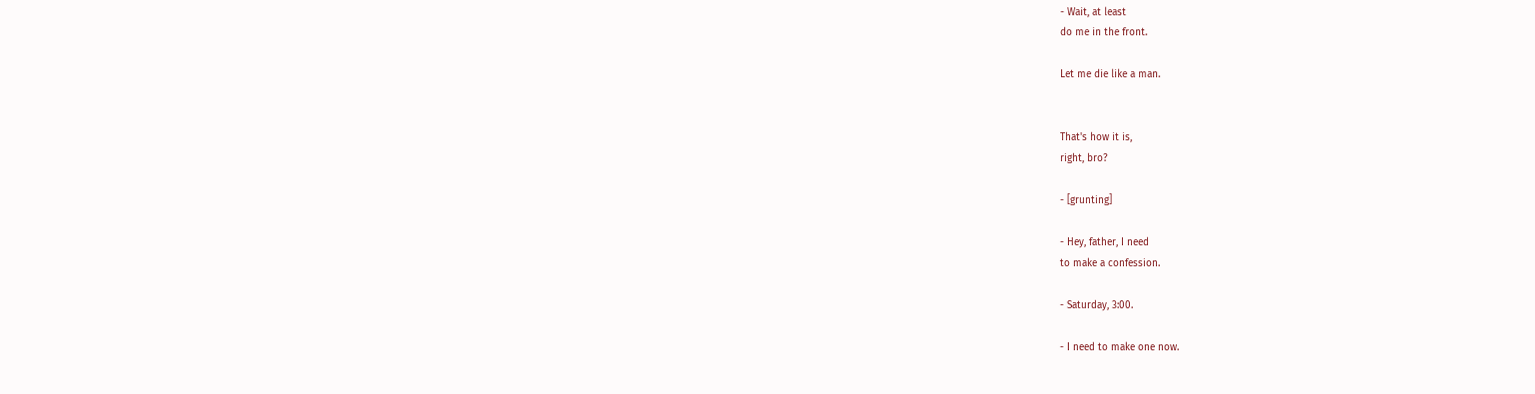- Wait, at least
do me in the front.

Let me die like a man.


That's how it is,
right, bro?

- [grunting]

- Hey, father, I need
to make a confession.

- Saturday, 3:00.

- I need to make one now.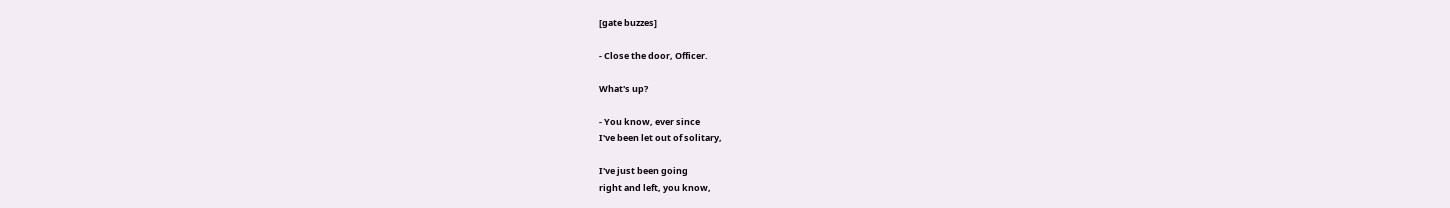[gate buzzes]

- Close the door, Officer.

What's up?

- You know, ever since
I've been let out of solitary,

I've just been going
right and left, you know,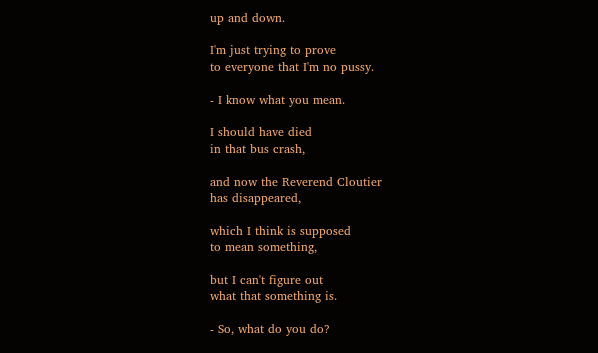up and down.

I'm just trying to prove
to everyone that I'm no pussy.

- I know what you mean.

I should have died
in that bus crash,

and now the Reverend Cloutier
has disappeared,

which I think is supposed
to mean something,

but I can't figure out
what that something is.

- So, what do you do?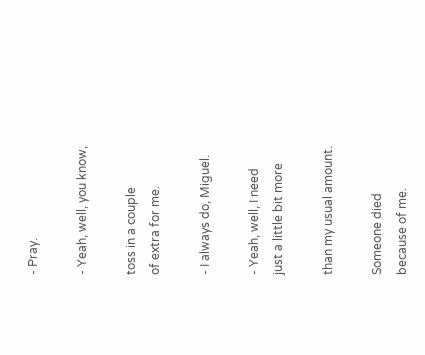- Pray.

- Yeah, well, you know,

toss in a couple
of extra for me.

- I always do, Miguel.

- Yeah, well, I need
just a little bit more

than my usual amount.

Someone died
because of me.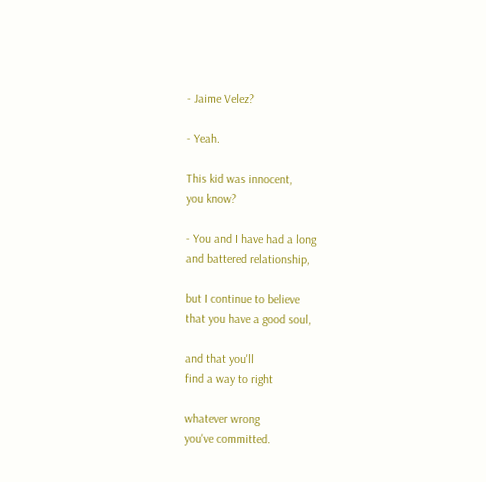- Jaime Velez?

- Yeah.

This kid was innocent,
you know?

- You and I have had a long
and battered relationship,

but I continue to believe
that you have a good soul,

and that you'll
find a way to right

whatever wrong
you've committed.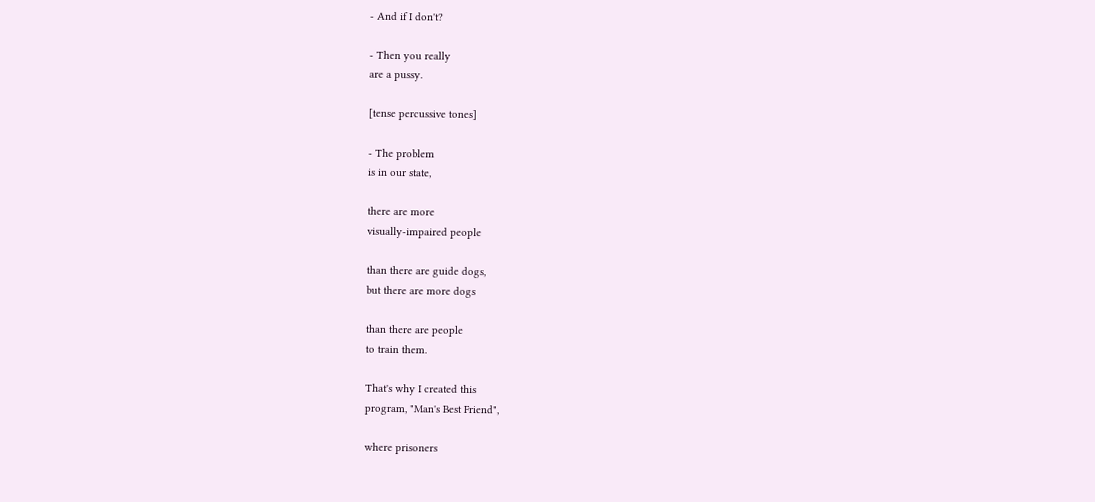- And if I don't?

- Then you really
are a pussy.

[tense percussive tones]

- The problem
is in our state,

there are more
visually-impaired people

than there are guide dogs,
but there are more dogs

than there are people
to train them.

That's why I created this
program, "Man's Best Friend",

where prisoners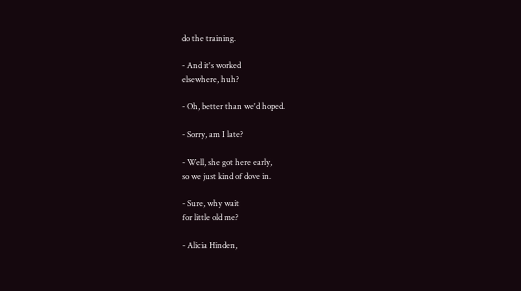do the training.

- And it's worked
elsewhere, huh?

- Oh, better than we'd hoped.

- Sorry, am I late?

- Well, she got here early,
so we just kind of dove in.

- Sure, why wait
for little old me?

- Alicia Hinden,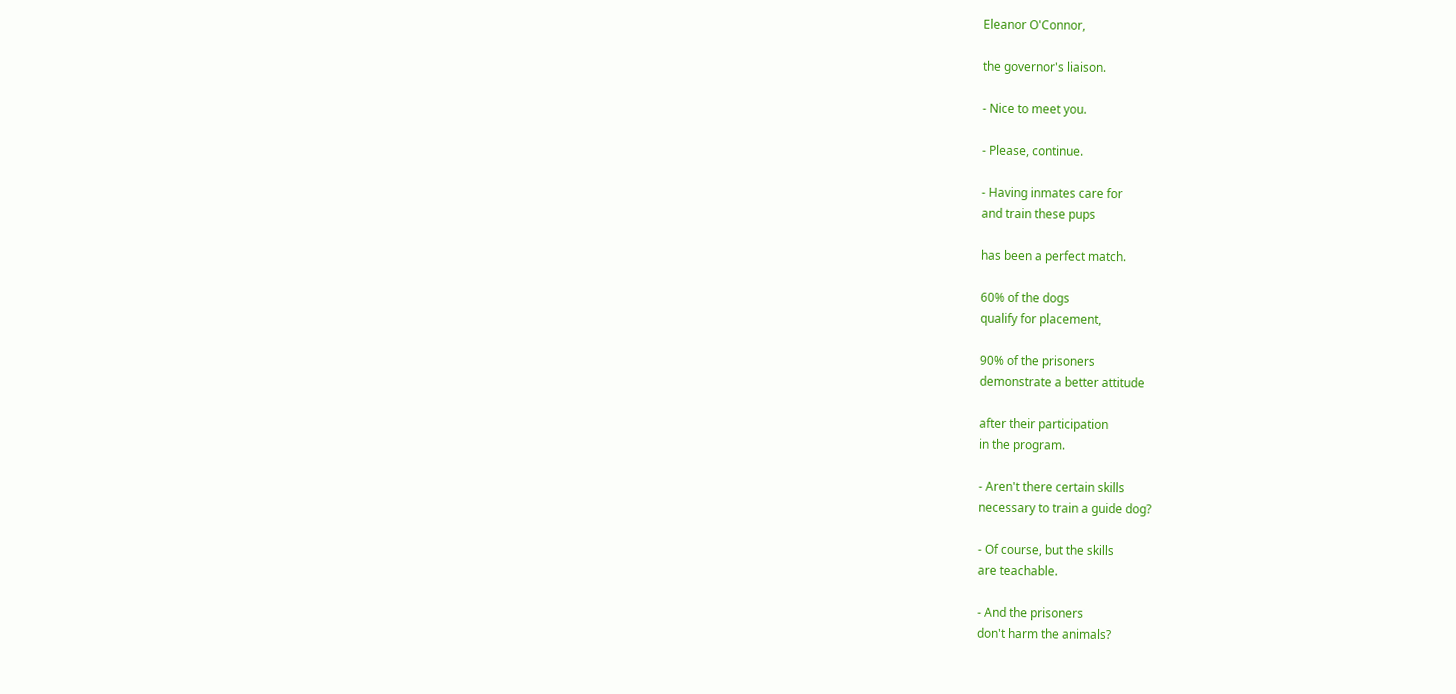Eleanor O'Connor,

the governor's liaison.

- Nice to meet you.

- Please, continue.

- Having inmates care for
and train these pups

has been a perfect match.

60% of the dogs
qualify for placement,

90% of the prisoners
demonstrate a better attitude

after their participation
in the program.

- Aren't there certain skills
necessary to train a guide dog?

- Of course, but the skills
are teachable.

- And the prisoners
don't harm the animals?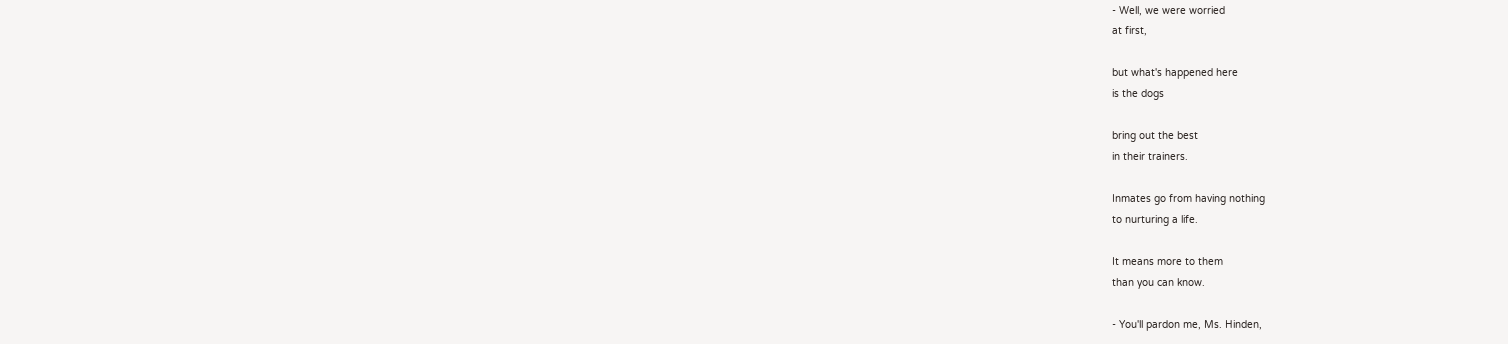- Well, we were worried
at first,

but what's happened here
is the dogs

bring out the best
in their trainers.

Inmates go from having nothing
to nurturing a life.

It means more to them
than you can know.

- You'll pardon me, Ms. Hinden,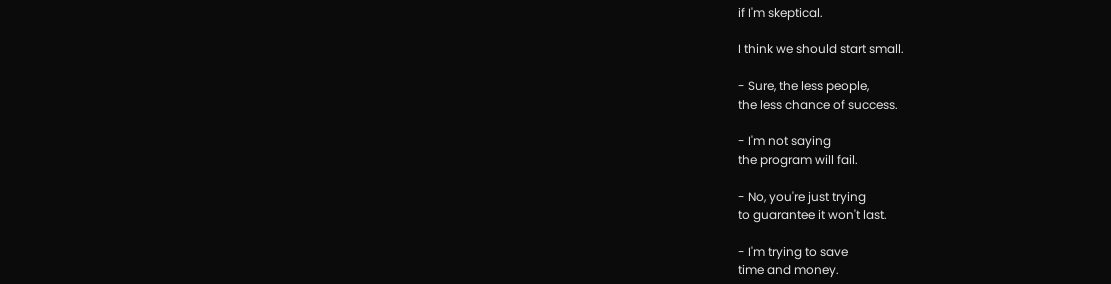if I'm skeptical.

I think we should start small.

- Sure, the less people,
the less chance of success.

- I'm not saying
the program will fail.

- No, you're just trying
to guarantee it won't last.

- I'm trying to save
time and money.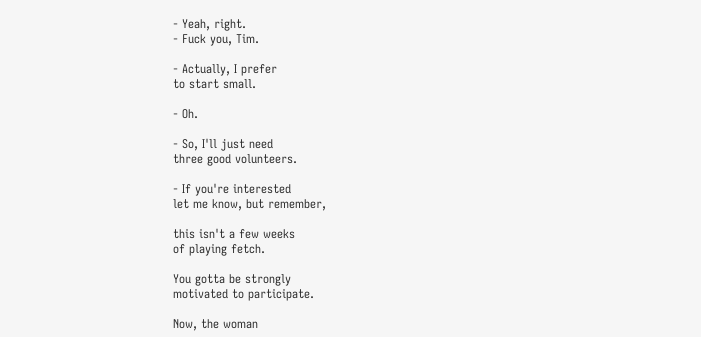- Yeah, right.
- Fuck you, Tim.

- Actually, I prefer
to start small.

- Oh.

- So, I'll just need
three good volunteers.

- If you're interested
let me know, but remember,

this isn't a few weeks
of playing fetch.

You gotta be strongly
motivated to participate.

Now, the woman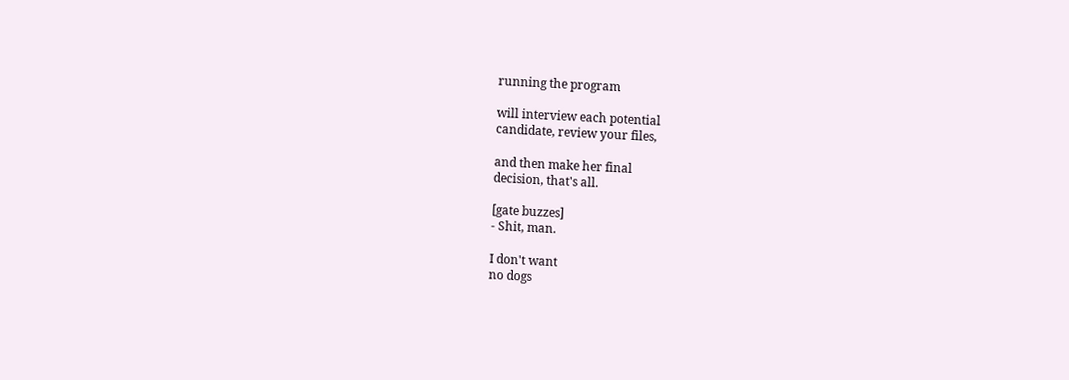running the program

will interview each potential
candidate, review your files,

and then make her final
decision, that's all.

[gate buzzes]
- Shit, man.

I don't want
no dogs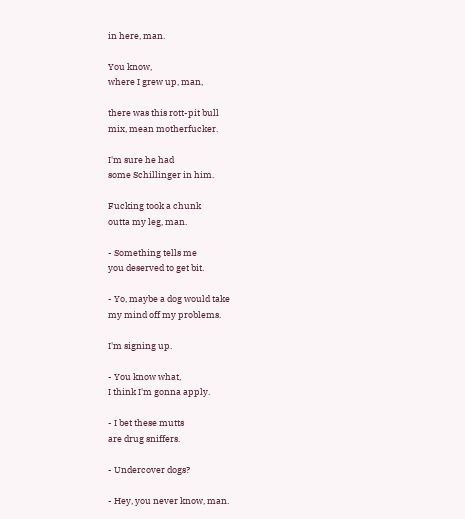in here, man.

You know,
where I grew up, man,

there was this rott-pit bull
mix, mean motherfucker.

I'm sure he had
some Schillinger in him.

Fucking took a chunk
outta my leg, man.

- Something tells me
you deserved to get bit.

- Yo, maybe a dog would take
my mind off my problems.

I'm signing up.

- You know what,
I think I'm gonna apply.

- I bet these mutts
are drug sniffers.

- Undercover dogs?

- Hey, you never know, man.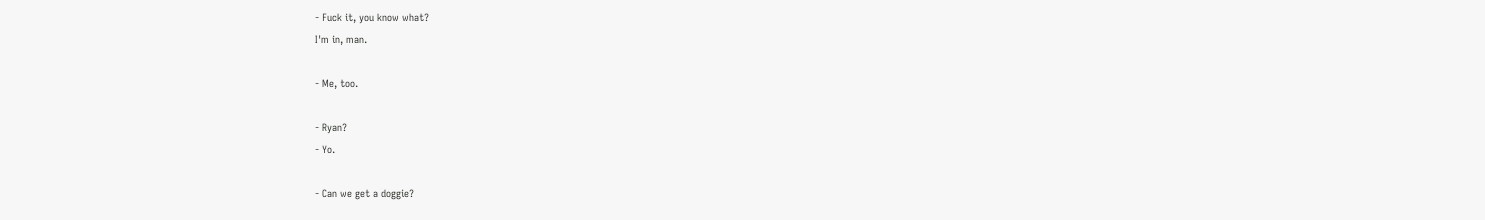- Fuck it, you know what?
I'm in, man.

- Me, too.

- Ryan?
- Yo.

- Can we get a doggie?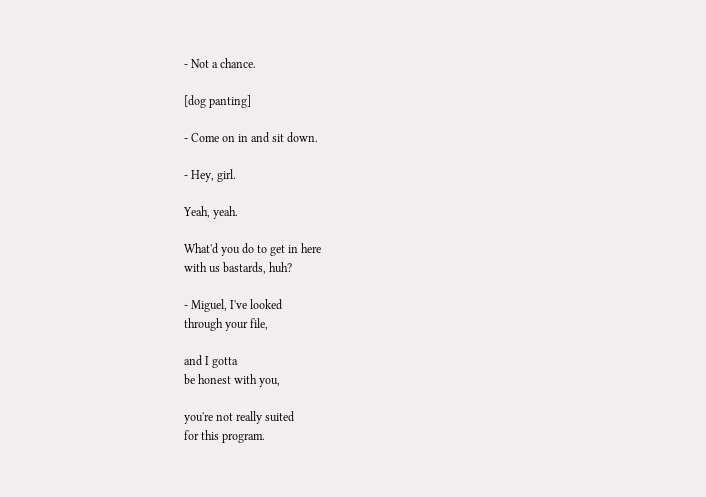- Not a chance.

[dog panting]

- Come on in and sit down.

- Hey, girl.

Yeah, yeah.

What'd you do to get in here
with us bastards, huh?

- Miguel, I've looked
through your file,

and I gotta
be honest with you,

you're not really suited
for this program.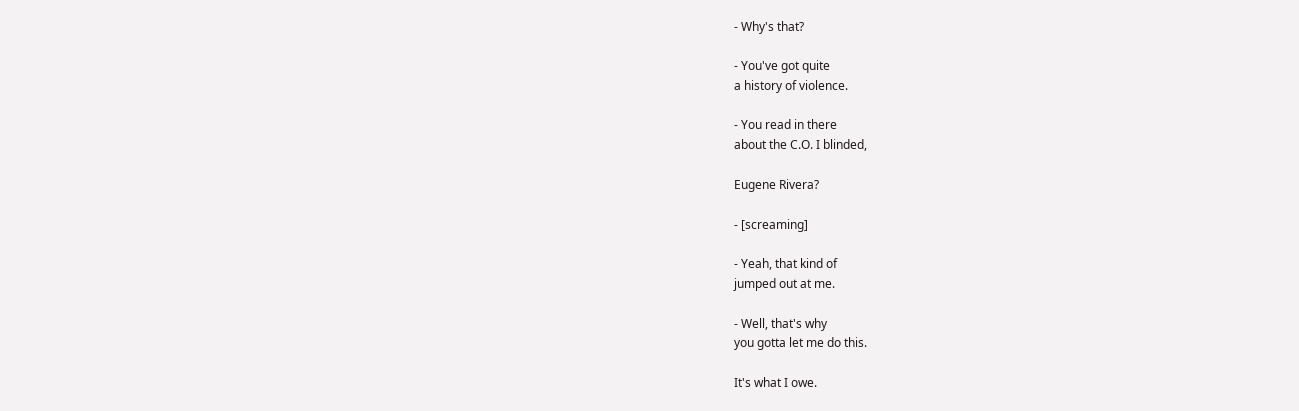- Why's that?

- You've got quite
a history of violence.

- You read in there
about the C.O. I blinded,

Eugene Rivera?

- [screaming]

- Yeah, that kind of
jumped out at me.

- Well, that's why
you gotta let me do this.

It's what I owe.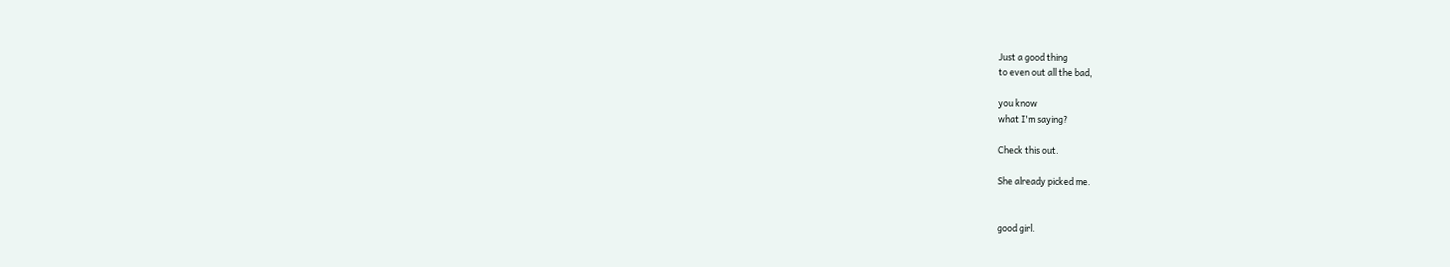Just a good thing
to even out all the bad,

you know
what I'm saying?

Check this out.

She already picked me.


good girl.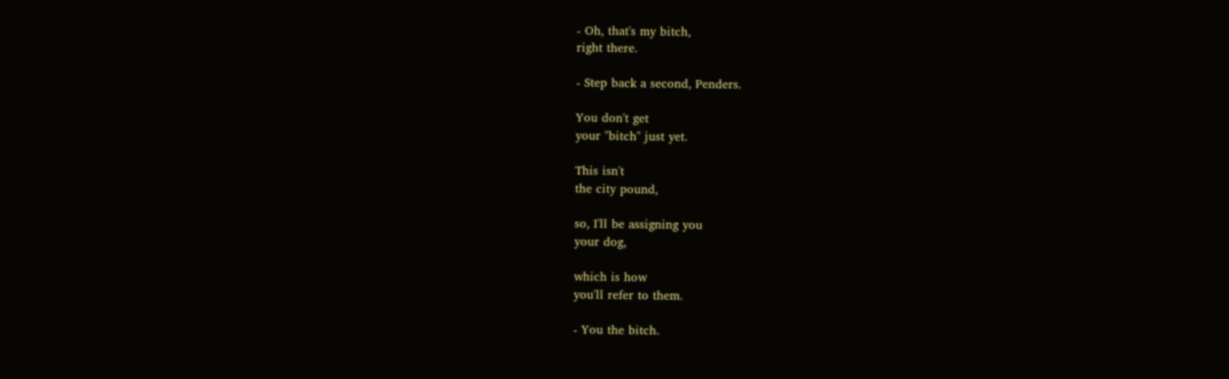- Oh, that's my bitch,
right there.

- Step back a second, Penders.

You don't get
your "bitch" just yet.

This isn't
the city pound,

so, I'll be assigning you
your dog,

which is how
you'll refer to them.

- You the bitch.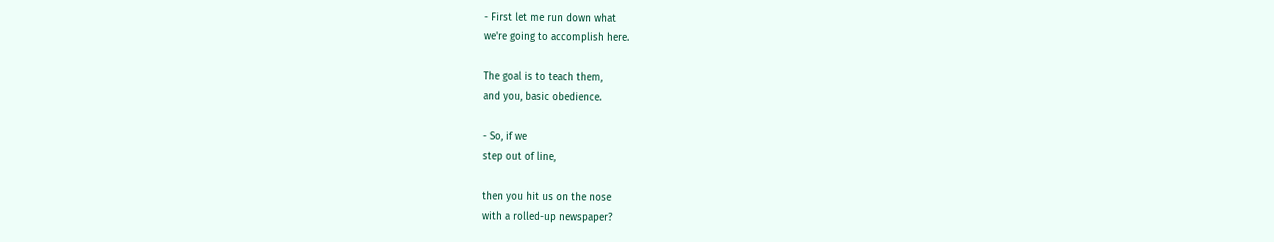- First let me run down what
we're going to accomplish here.

The goal is to teach them,
and you, basic obedience.

- So, if we
step out of line,

then you hit us on the nose
with a rolled-up newspaper?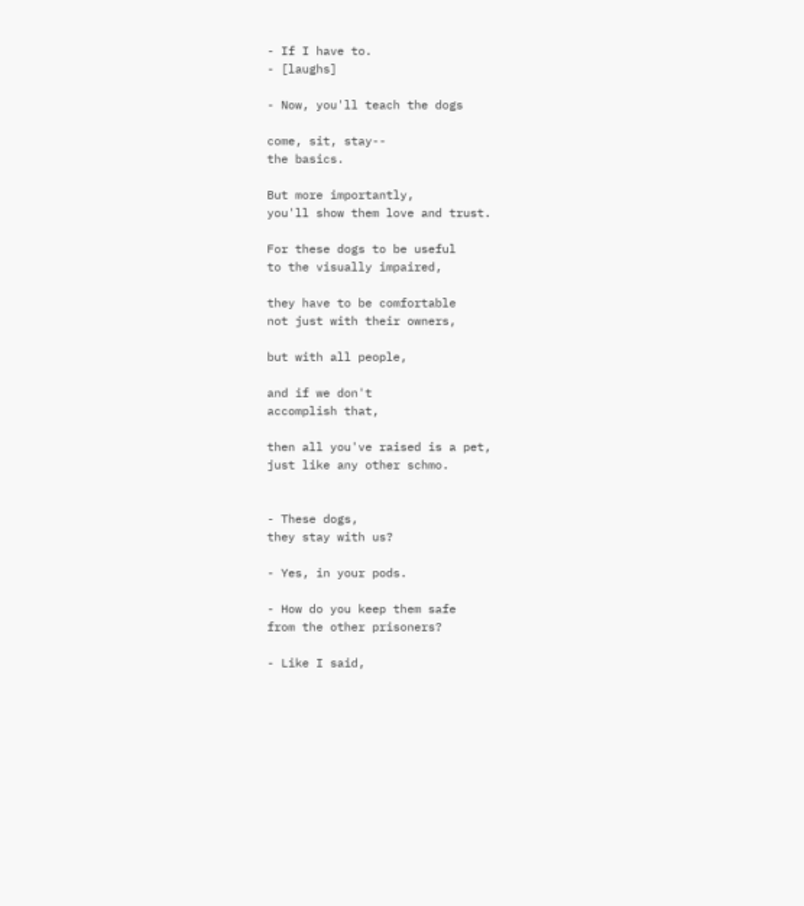- If I have to.
- [laughs]

- Now, you'll teach the dogs

come, sit, stay--
the basics.

But more importantly,
you'll show them love and trust.

For these dogs to be useful
to the visually impaired,

they have to be comfortable
not just with their owners,

but with all people,

and if we don't
accomplish that,

then all you've raised is a pet,
just like any other schmo.


- These dogs,
they stay with us?

- Yes, in your pods.

- How do you keep them safe
from the other prisoners?

- Like I said,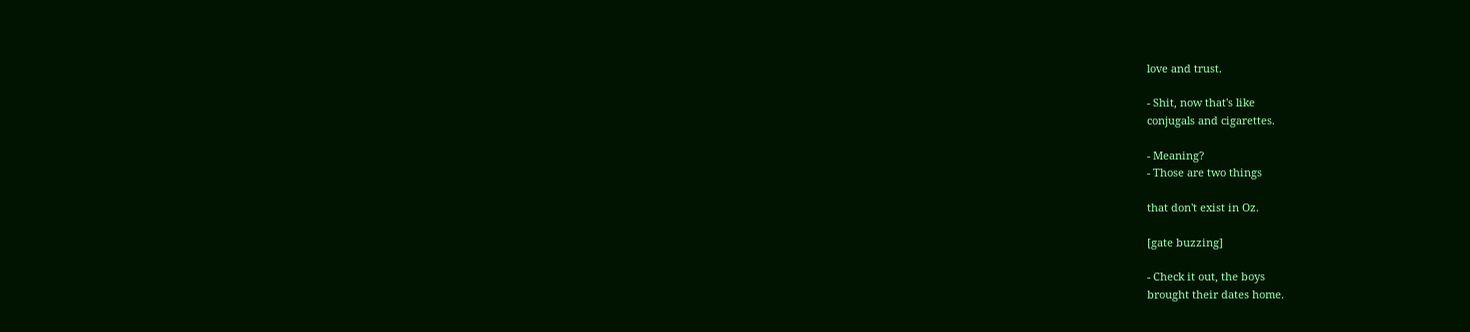love and trust.

- Shit, now that's like
conjugals and cigarettes.

- Meaning?
- Those are two things

that don't exist in Oz.

[gate buzzing]

- Check it out, the boys
brought their dates home.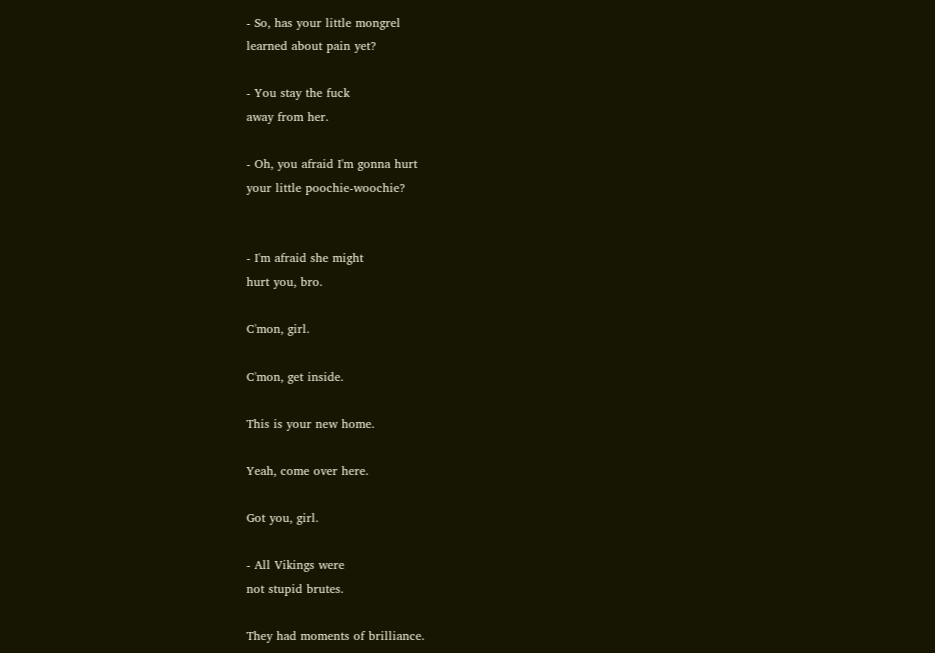- So, has your little mongrel
learned about pain yet?

- You stay the fuck
away from her.

- Oh, you afraid I'm gonna hurt
your little poochie-woochie?


- I'm afraid she might
hurt you, bro.

C'mon, girl.

C'mon, get inside.

This is your new home.

Yeah, come over here.

Got you, girl.

- All Vikings were
not stupid brutes.

They had moments of brilliance.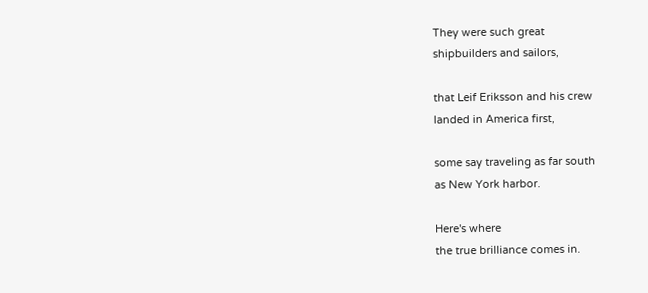They were such great
shipbuilders and sailors,

that Leif Eriksson and his crew
landed in America first,

some say traveling as far south
as New York harbor.

Here's where
the true brilliance comes in.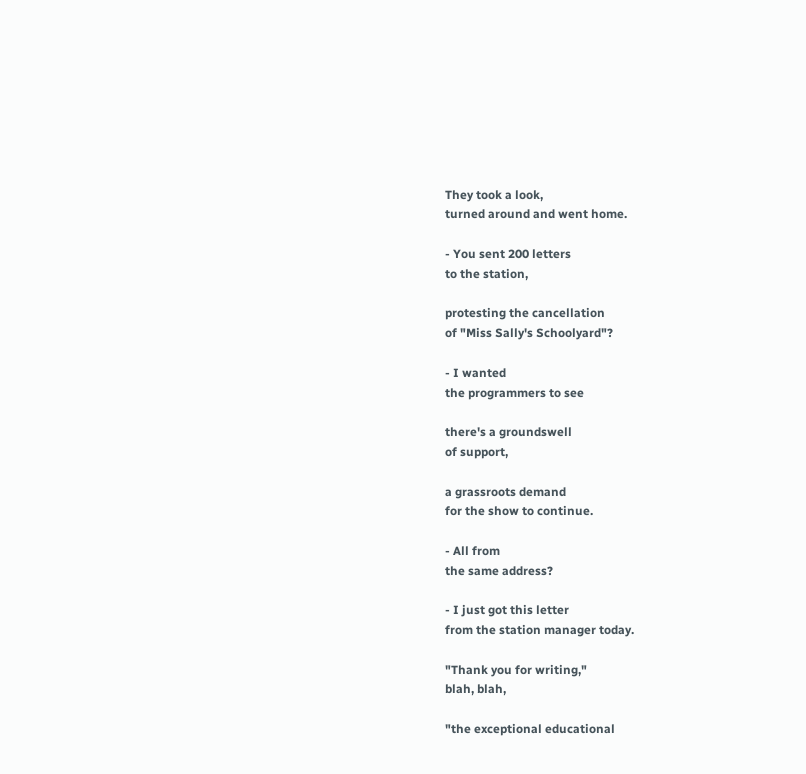They took a look,
turned around and went home.

- You sent 200 letters
to the station,

protesting the cancellation
of "Miss Sally's Schoolyard"?

- I wanted
the programmers to see

there's a groundswell
of support,

a grassroots demand
for the show to continue.

- All from
the same address?

- I just got this letter
from the station manager today.

"Thank you for writing,"
blah, blah,

"the exceptional educational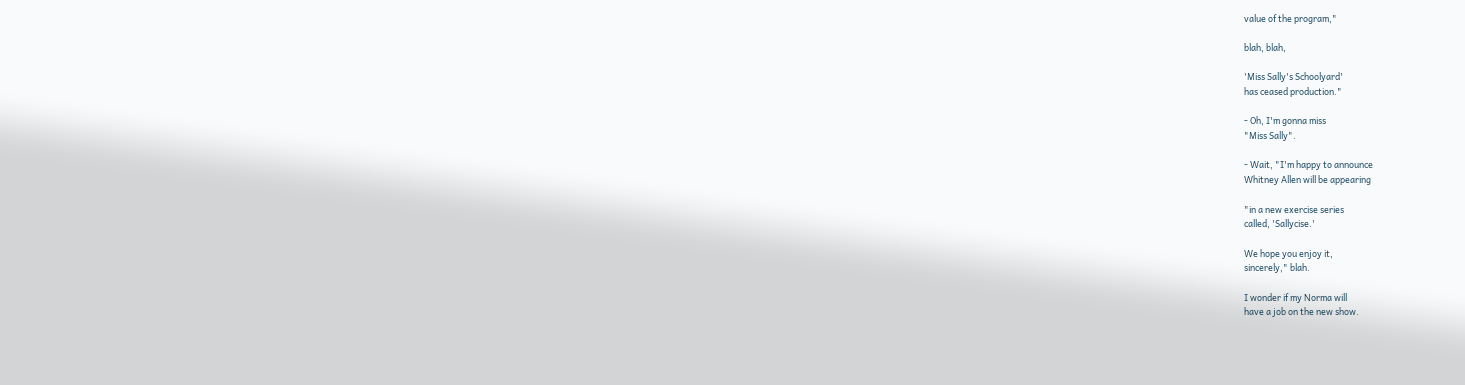value of the program,"

blah, blah,

'Miss Sally's Schoolyard'
has ceased production."

- Oh, I'm gonna miss
"Miss Sally".

- Wait, "I'm happy to announce
Whitney Allen will be appearing

"in a new exercise series
called, 'Sallycise.'

We hope you enjoy it,
sincerely," blah.

I wonder if my Norma will
have a job on the new show.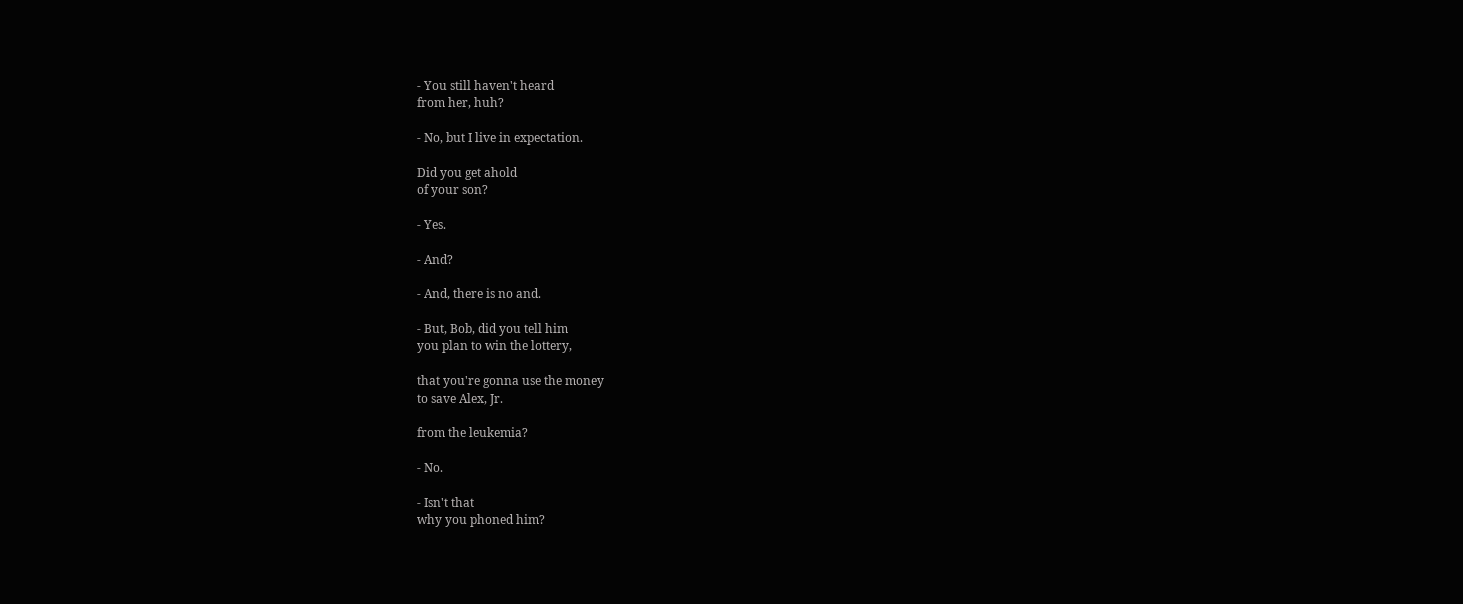- You still haven't heard
from her, huh?

- No, but I live in expectation.

Did you get ahold
of your son?

- Yes.

- And?

- And, there is no and.

- But, Bob, did you tell him
you plan to win the lottery,

that you're gonna use the money
to save Alex, Jr.

from the leukemia?

- No.

- Isn't that
why you phoned him?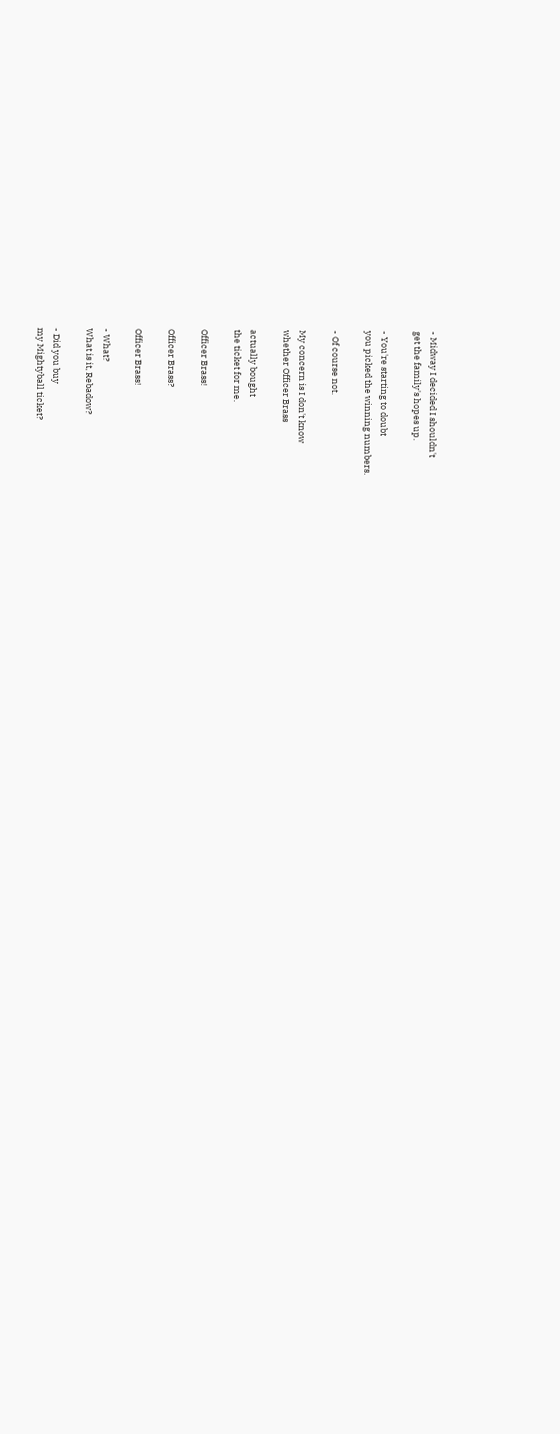- Midway I decided I shouldn't
get the family's hopes up.

- You're starting to doubt
you picked the winning numbers.

- Of course not.

My concern is I don't know
whether Officer Brass

actually bought
the ticket for me.

Officer Brass!

Officer Brass?

Officer Brass!

- What?
What is it, Rebadow?

- Did you buy
my Mightyball ticket?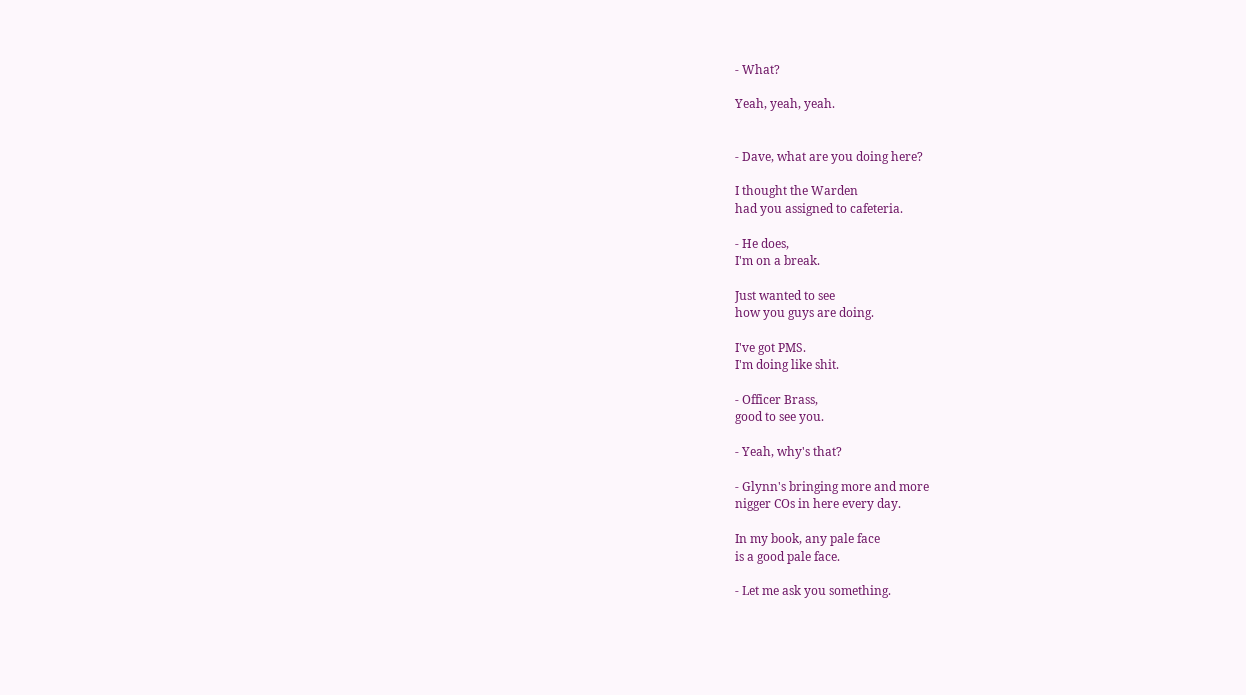- What?

Yeah, yeah, yeah.


- Dave, what are you doing here?

I thought the Warden
had you assigned to cafeteria.

- He does,
I'm on a break.

Just wanted to see
how you guys are doing.

I've got PMS.
I'm doing like shit.

- Officer Brass,
good to see you.

- Yeah, why's that?

- Glynn's bringing more and more
nigger COs in here every day.

In my book, any pale face
is a good pale face.

- Let me ask you something.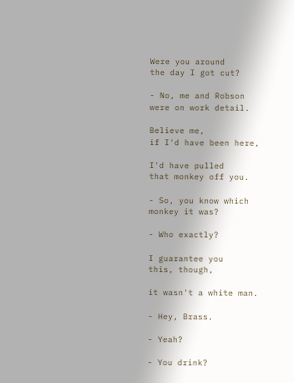Were you around
the day I got cut?

- No, me and Robson
were on work detail.

Believe me,
if I'd have been here,

I'd have pulled
that monkey off you.

- So, you know which
monkey it was?

- Who exactly?

I guarantee you
this, though,

it wasn't a white man.

- Hey, Brass.

- Yeah?

- You drink?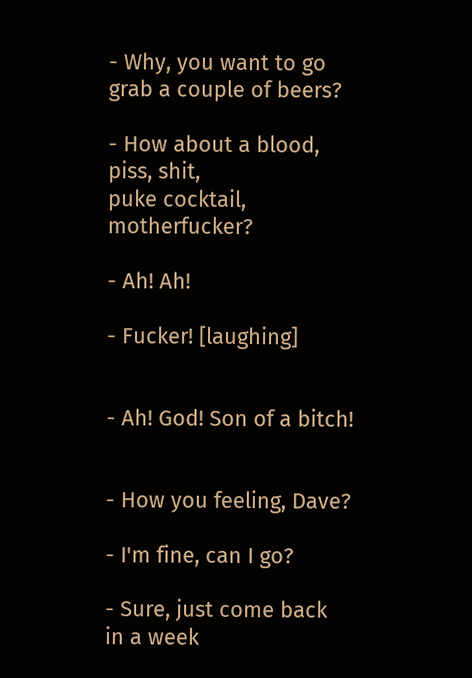- Why, you want to go
grab a couple of beers?

- How about a blood, piss, shit,
puke cocktail, motherfucker?

- Ah! Ah!

- Fucker! [laughing]


- Ah! God! Son of a bitch!


- How you feeling, Dave?

- I'm fine, can I go?

- Sure, just come back
in a week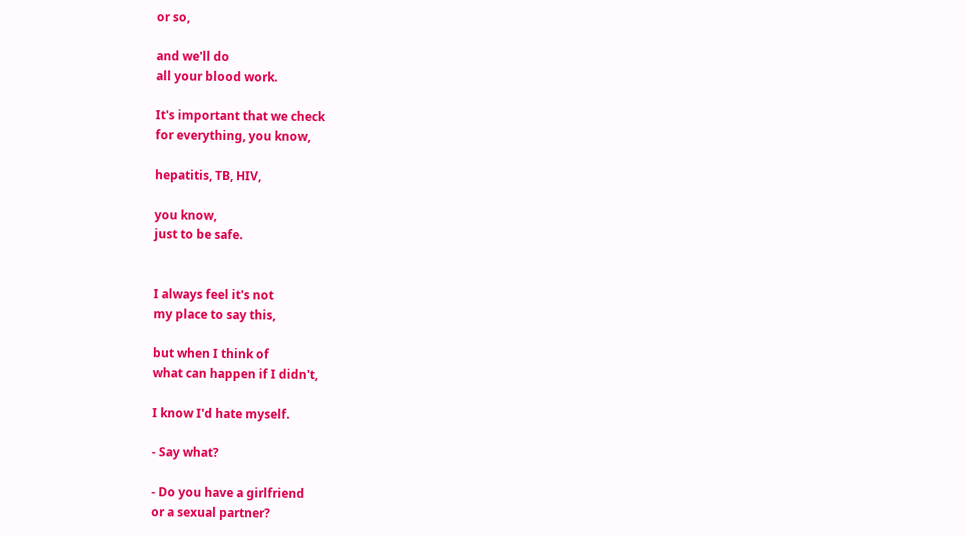or so,

and we'll do
all your blood work.

It's important that we check
for everything, you know,

hepatitis, TB, HIV,

you know,
just to be safe.


I always feel it's not
my place to say this,

but when I think of
what can happen if I didn't,

I know I'd hate myself.

- Say what?

- Do you have a girlfriend
or a sexual partner?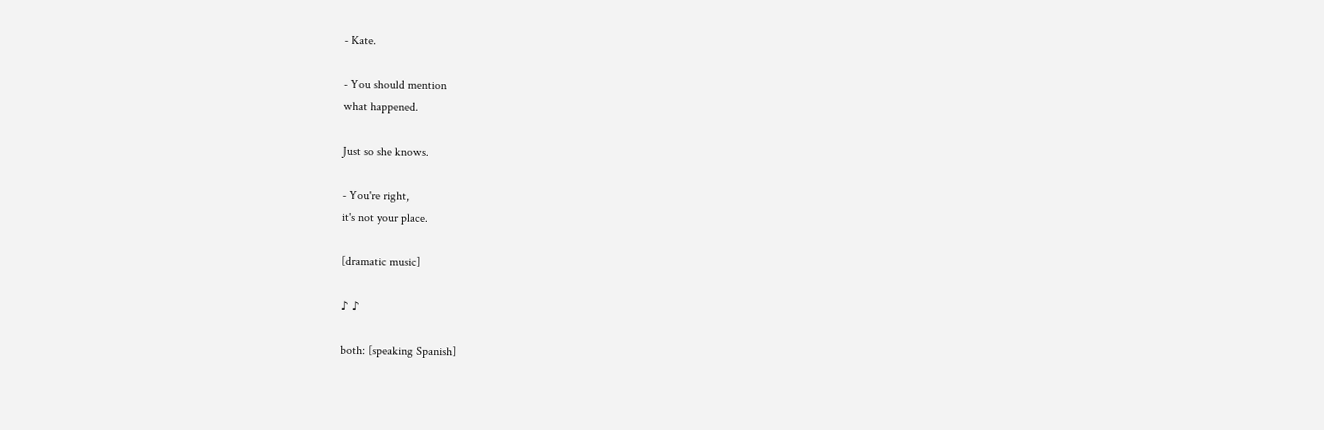- Kate.

- You should mention
what happened.

Just so she knows.

- You're right,
it's not your place.

[dramatic music]

♪ ♪

both: [speaking Spanish]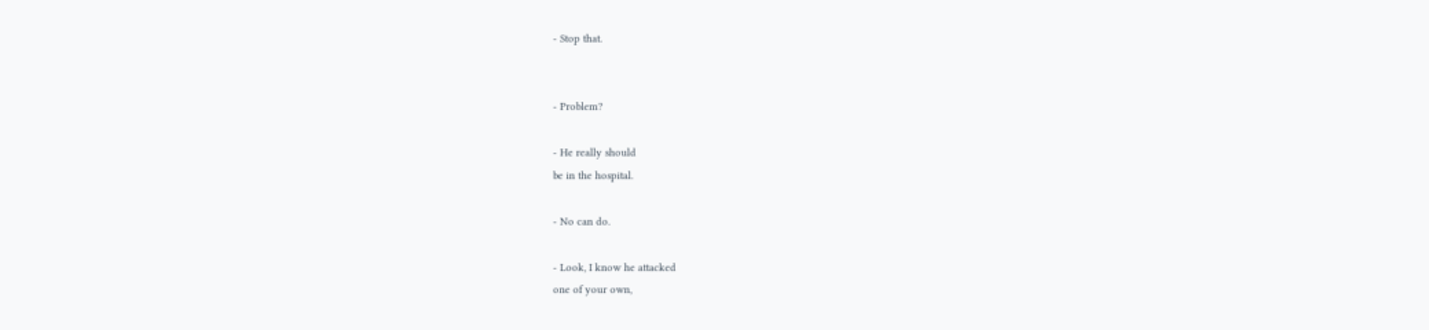- Stop that.


- Problem?

- He really should
be in the hospital.

- No can do.

- Look, I know he attacked
one of your own,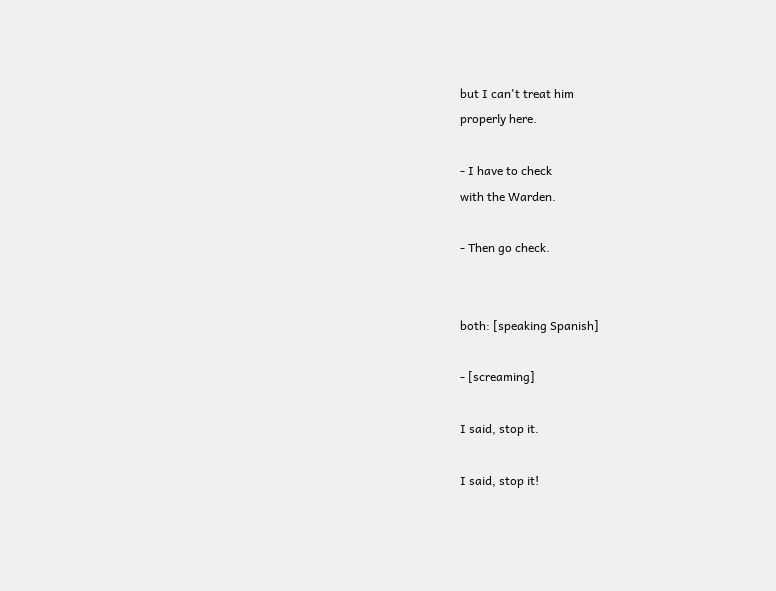but I can't treat him
properly here.

- I have to check
with the Warden.

- Then go check.


both: [speaking Spanish]

- [screaming]

I said, stop it.

I said, stop it!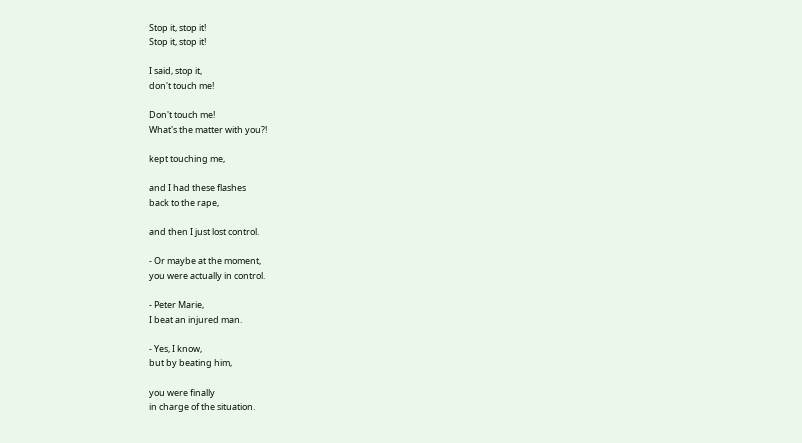Stop it, stop it!
Stop it, stop it!

I said, stop it,
don't touch me!

Don't touch me!
What's the matter with you?!

kept touching me,

and I had these flashes
back to the rape,

and then I just lost control.

- Or maybe at the moment,
you were actually in control.

- Peter Marie,
I beat an injured man.

- Yes, I know,
but by beating him,

you were finally
in charge of the situation.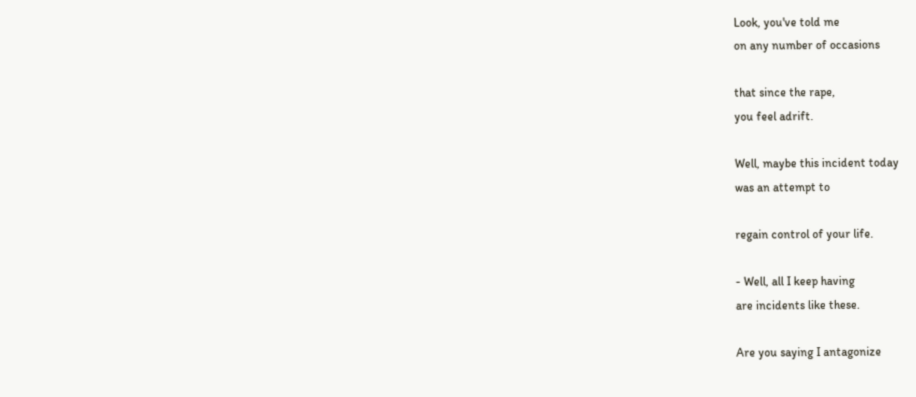Look, you've told me
on any number of occasions

that since the rape,
you feel adrift.

Well, maybe this incident today
was an attempt to

regain control of your life.

- Well, all I keep having
are incidents like these.

Are you saying I antagonize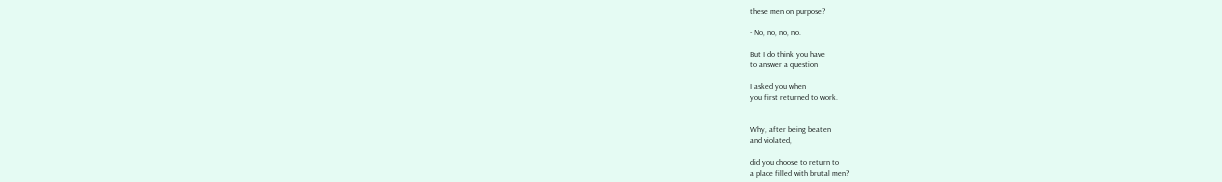these men on purpose?

- No, no, no, no.

But I do think you have
to answer a question

I asked you when
you first returned to work.


Why, after being beaten
and violated,

did you choose to return to
a place filled with brutal men?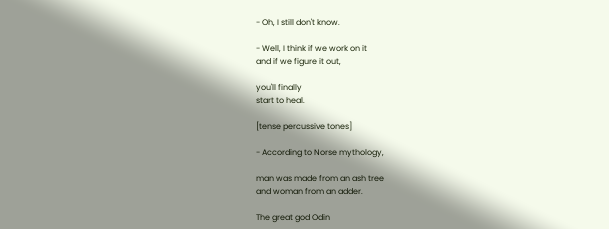- Oh, I still don't know.

- Well, I think if we work on it
and if we figure it out,

you'll finally
start to heal.

[tense percussive tones]

- According to Norse mythology,

man was made from an ash tree
and woman from an adder.

The great god Odin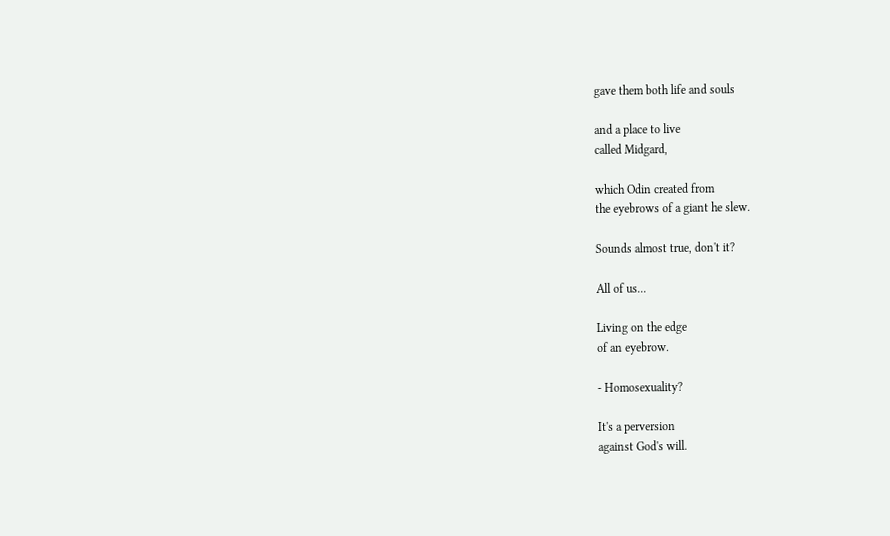gave them both life and souls

and a place to live
called Midgard,

which Odin created from
the eyebrows of a giant he slew.

Sounds almost true, don't it?

All of us...

Living on the edge
of an eyebrow.

- Homosexuality?

It's a perversion
against God's will.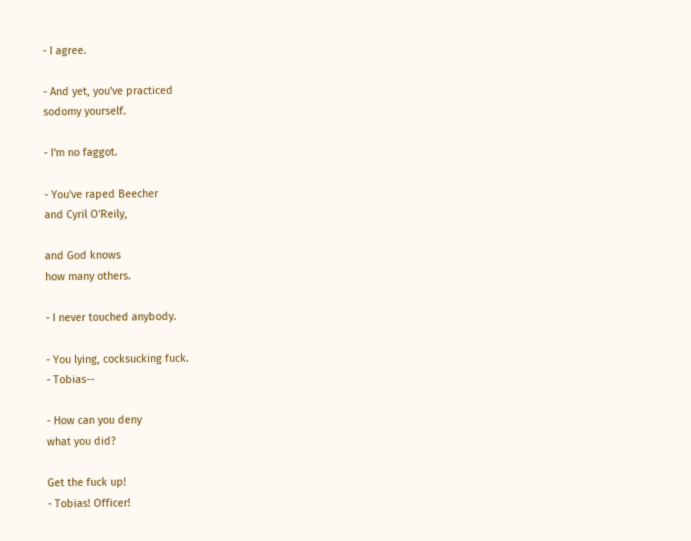- I agree.

- And yet, you've practiced
sodomy yourself.

- I'm no faggot.

- You've raped Beecher
and Cyril O'Reily,

and God knows
how many others.

- I never touched anybody.

- You lying, cocksucking fuck.
- Tobias--

- How can you deny
what you did?

Get the fuck up!
- Tobias! Officer!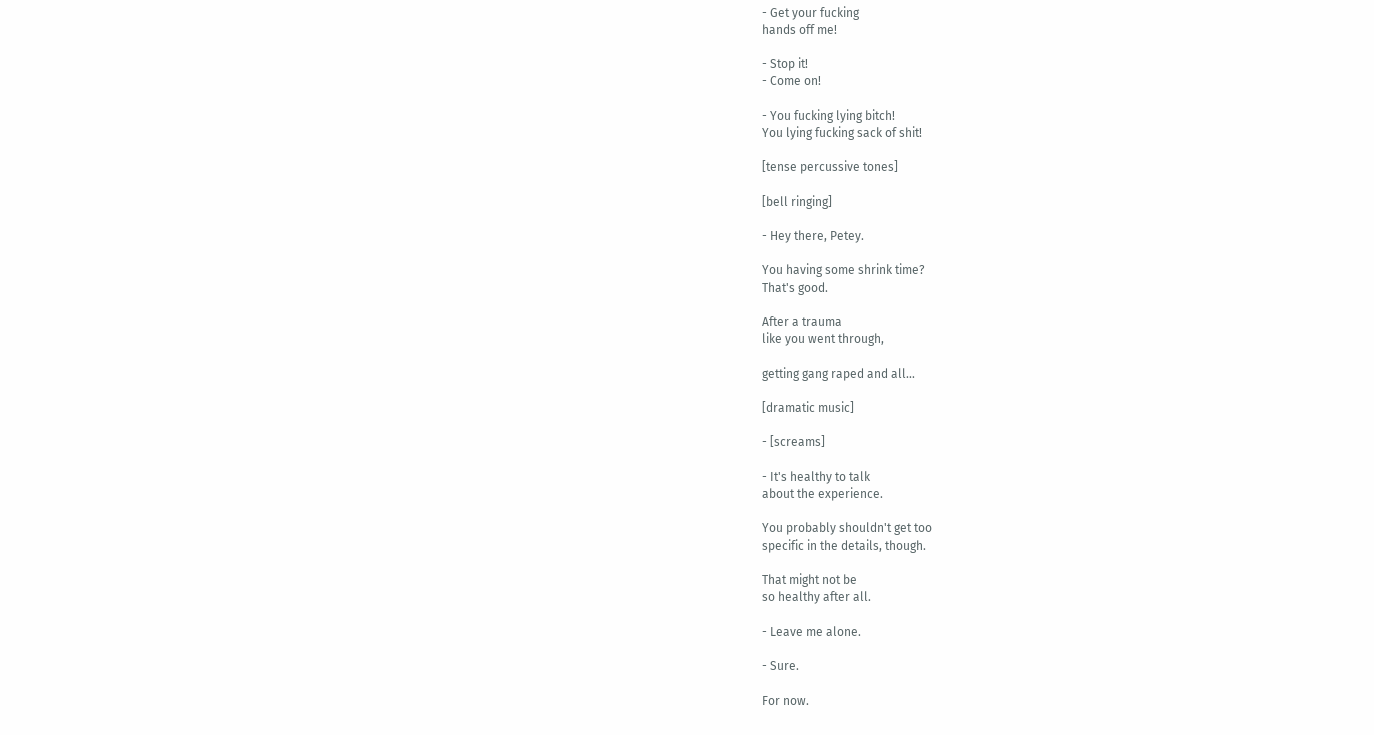- Get your fucking
hands off me!

- Stop it!
- Come on!

- You fucking lying bitch!
You lying fucking sack of shit!

[tense percussive tones]

[bell ringing]

- Hey there, Petey.

You having some shrink time?
That's good.

After a trauma
like you went through,

getting gang raped and all...

[dramatic music]

- [screams]

- It's healthy to talk
about the experience.

You probably shouldn't get too
specific in the details, though.

That might not be
so healthy after all.

- Leave me alone.

- Sure.

For now.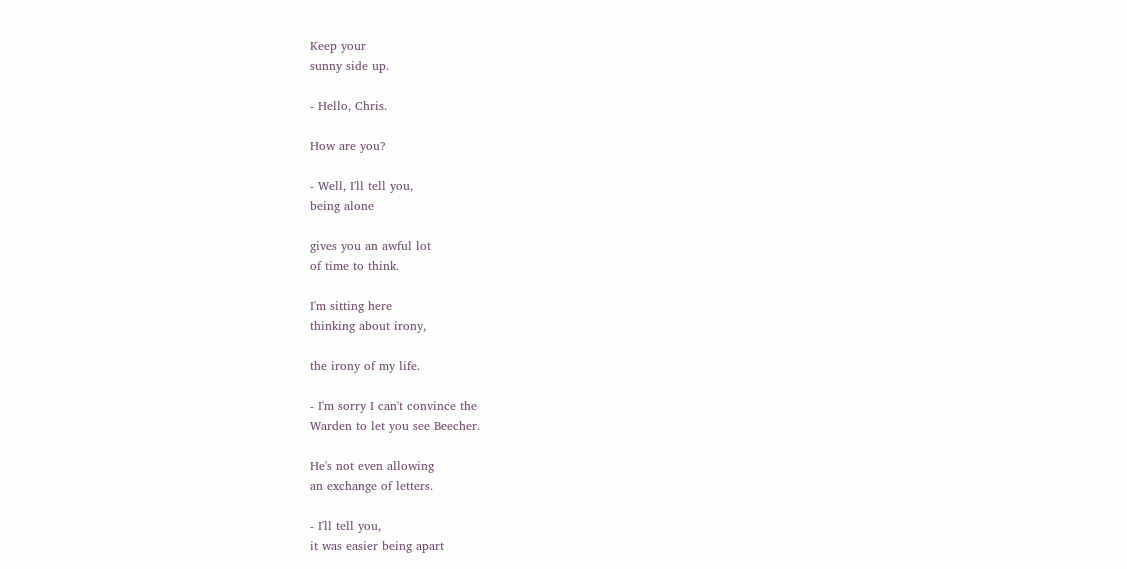Keep your
sunny side up.

- Hello, Chris.

How are you?

- Well, I'll tell you,
being alone

gives you an awful lot
of time to think.

I'm sitting here
thinking about irony,

the irony of my life.

- I'm sorry I can't convince the
Warden to let you see Beecher.

He's not even allowing
an exchange of letters.

- I'll tell you,
it was easier being apart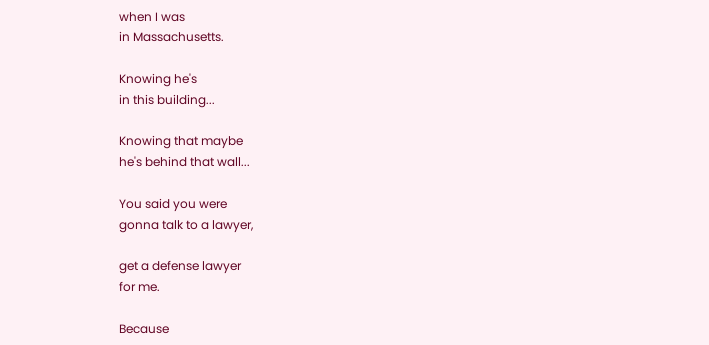when I was
in Massachusetts.

Knowing he's
in this building...

Knowing that maybe
he's behind that wall...

You said you were
gonna talk to a lawyer,

get a defense lawyer
for me.

Because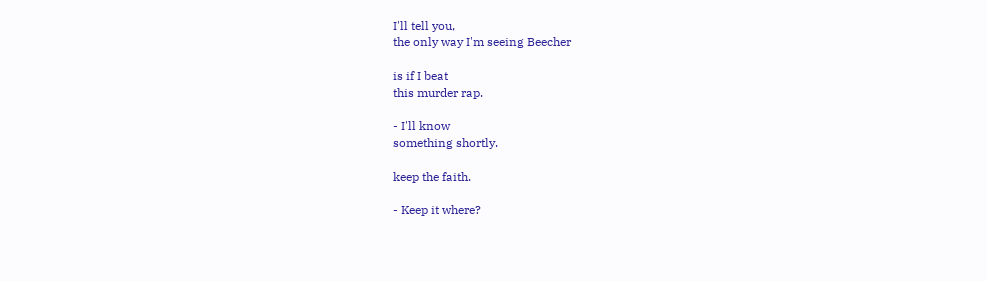I'll tell you,
the only way I'm seeing Beecher

is if I beat
this murder rap.

- I'll know
something shortly.

keep the faith.

- Keep it where?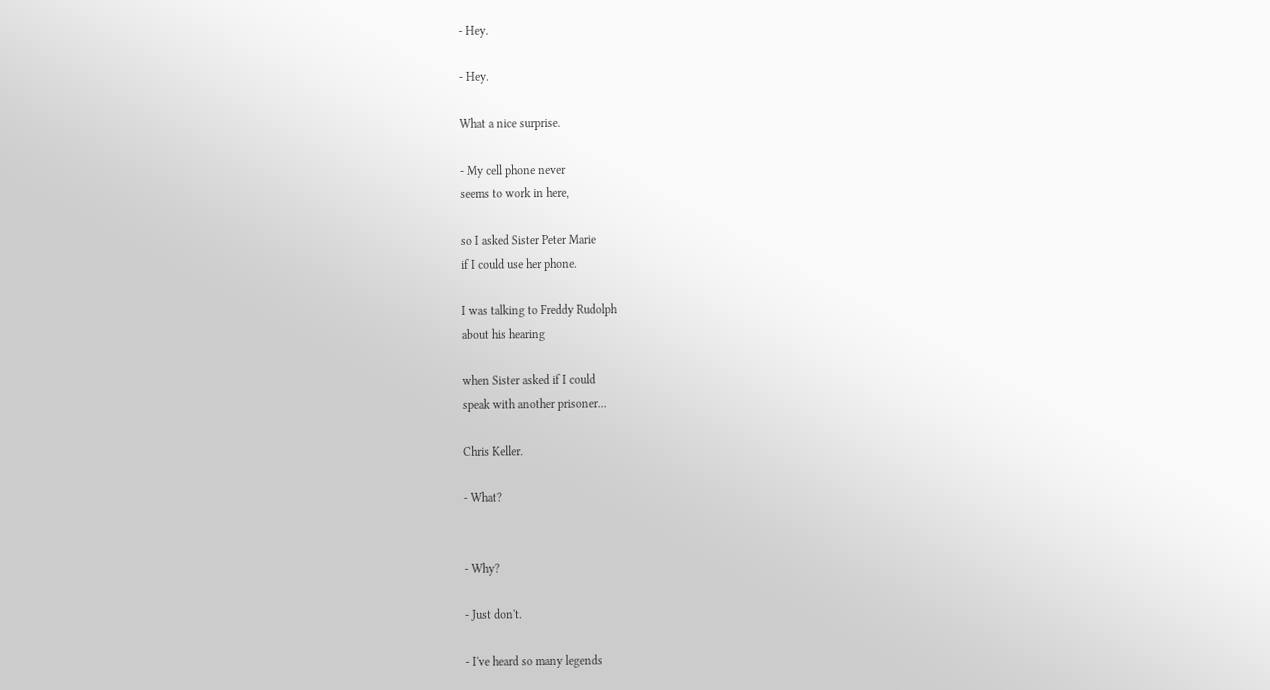- Hey.

- Hey.

What a nice surprise.

- My cell phone never
seems to work in here,

so I asked Sister Peter Marie
if I could use her phone.

I was talking to Freddy Rudolph
about his hearing

when Sister asked if I could
speak with another prisoner...

Chris Keller.

- What?


- Why?

- Just don't.

- I've heard so many legends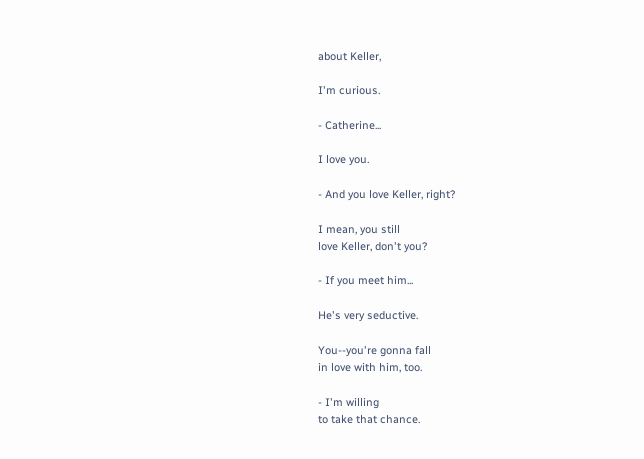about Keller,

I'm curious.

- Catherine...

I love you.

- And you love Keller, right?

I mean, you still
love Keller, don't you?

- If you meet him...

He's very seductive.

You--you're gonna fall
in love with him, too.

- I'm willing
to take that chance.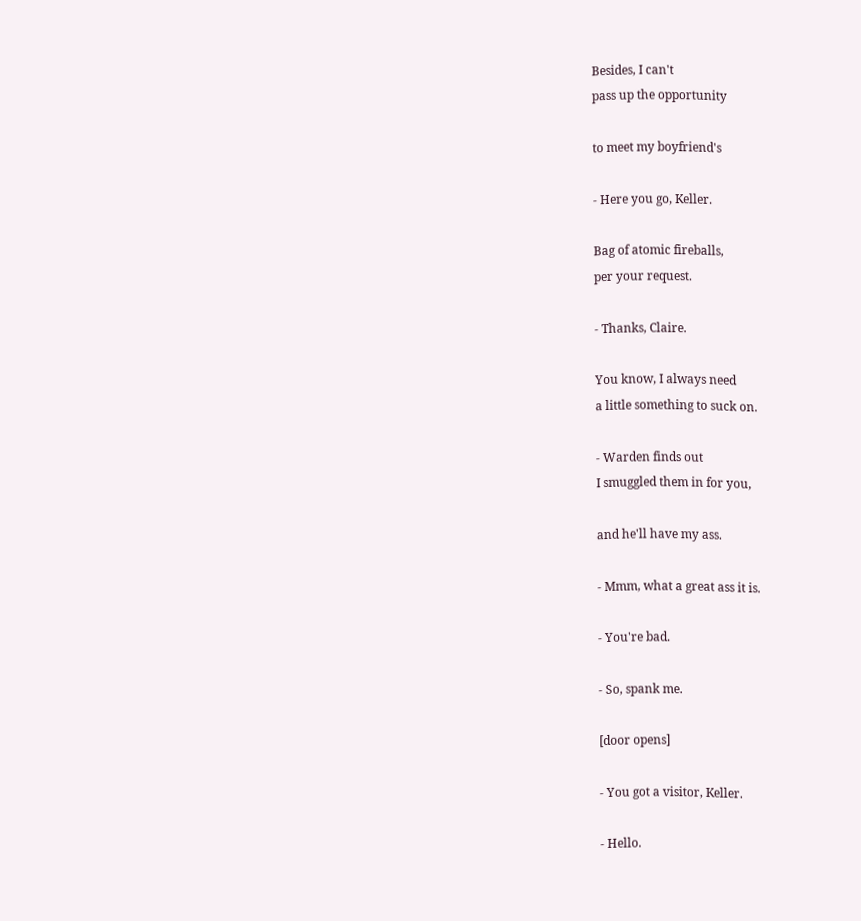Besides, I can't
pass up the opportunity

to meet my boyfriend's

- Here you go, Keller.

Bag of atomic fireballs,
per your request.

- Thanks, Claire.

You know, I always need
a little something to suck on.

- Warden finds out
I smuggled them in for you,

and he'll have my ass.

- Mmm, what a great ass it is.

- You're bad.

- So, spank me.

[door opens]

- You got a visitor, Keller.

- Hello.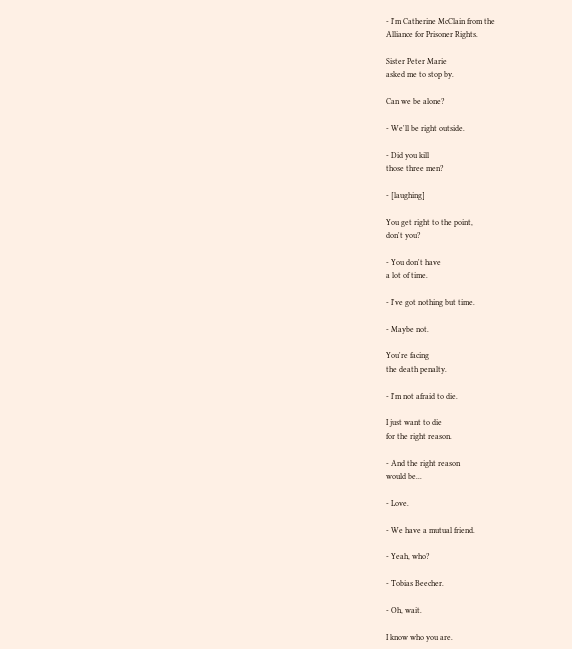- I'm Catherine McClain from the
Alliance for Prisoner Rights.

Sister Peter Marie
asked me to stop by.

Can we be alone?

- We'll be right outside.

- Did you kill
those three men?

- [laughing]

You get right to the point,
don't you?

- You don't have
a lot of time.

- I've got nothing but time.

- Maybe not.

You're facing
the death penalty.

- I'm not afraid to die.

I just want to die
for the right reason.

- And the right reason
would be...

- Love.

- We have a mutual friend.

- Yeah, who?

- Tobias Beecher.

- Oh, wait.

I know who you are.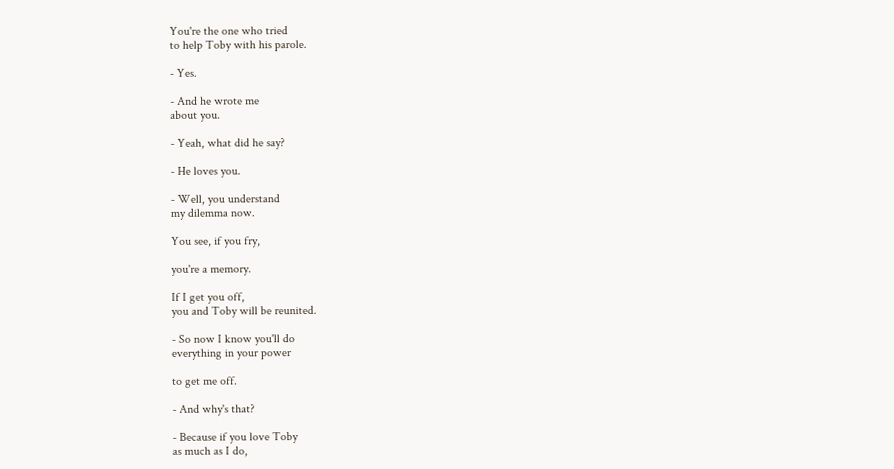You're the one who tried
to help Toby with his parole.

- Yes.

- And he wrote me
about you.

- Yeah, what did he say?

- He loves you.

- Well, you understand
my dilemma now.

You see, if you fry,

you're a memory.

If I get you off,
you and Toby will be reunited.

- So now I know you'll do
everything in your power

to get me off.

- And why's that?

- Because if you love Toby
as much as I do,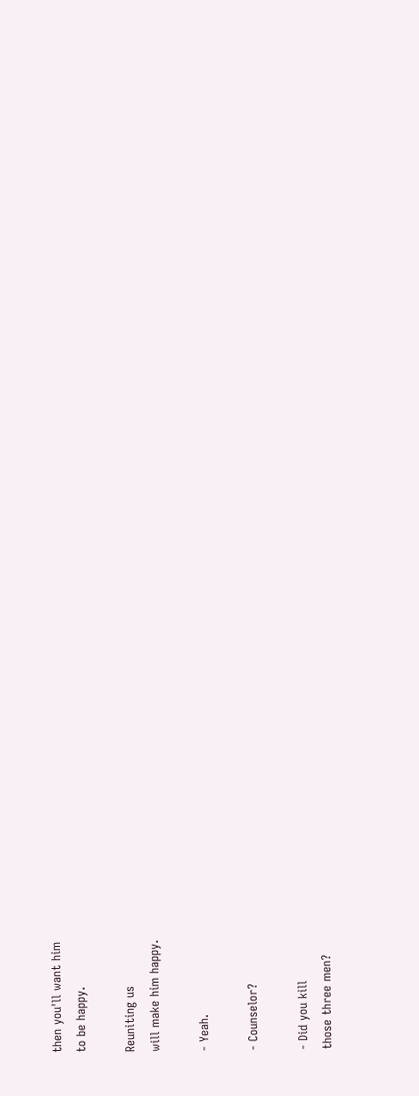then you'll want him
to be happy.

Reuniting us
will make him happy.

- Yeah.

- Counselor?

- Did you kill
those three men?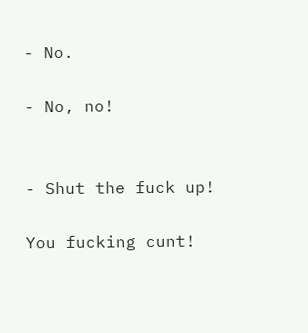- No.

- No, no!


- Shut the fuck up!

You fucking cunt!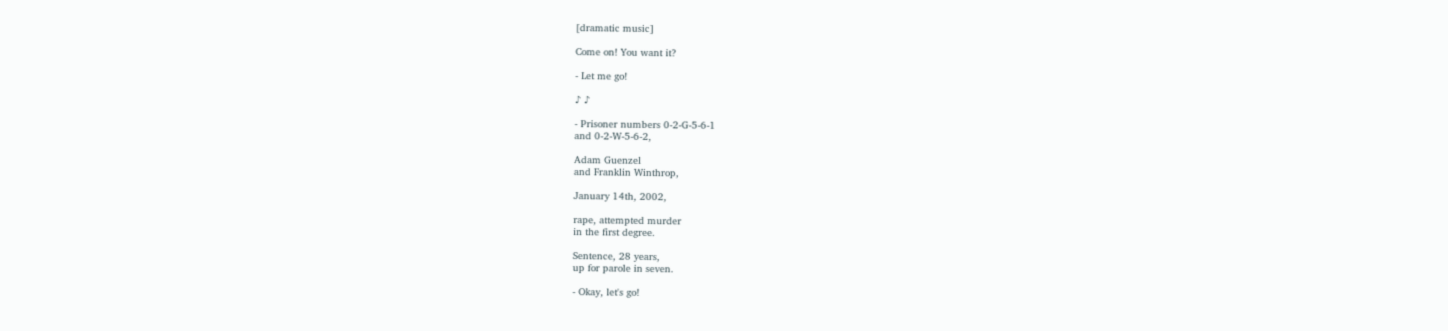[dramatic music]

Come on! You want it?

- Let me go!

♪ ♪

- Prisoner numbers 0-2-G-5-6-1
and 0-2-W-5-6-2,

Adam Guenzel
and Franklin Winthrop,

January 14th, 2002,

rape, attempted murder
in the first degree.

Sentence, 28 years,
up for parole in seven.

- Okay, let's go!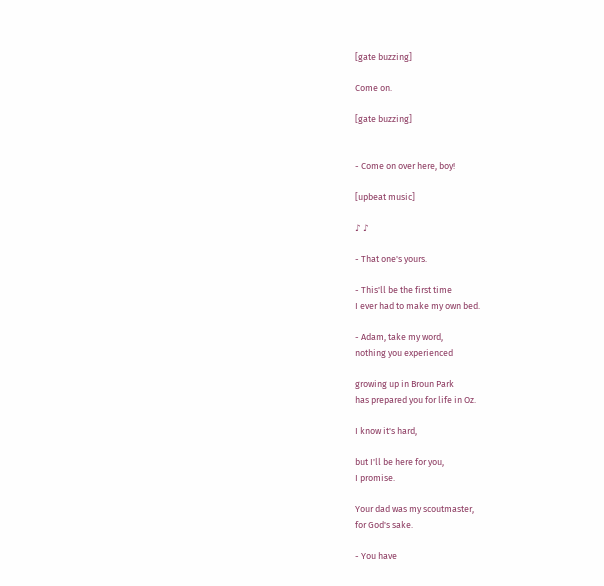[gate buzzing]

Come on.

[gate buzzing]


- Come on over here, boy!

[upbeat music]

♪ ♪

- That one's yours.

- This'll be the first time
I ever had to make my own bed.

- Adam, take my word,
nothing you experienced

growing up in Broun Park
has prepared you for life in Oz.

I know it's hard,

but I'll be here for you,
I promise.

Your dad was my scoutmaster,
for God's sake.

- You have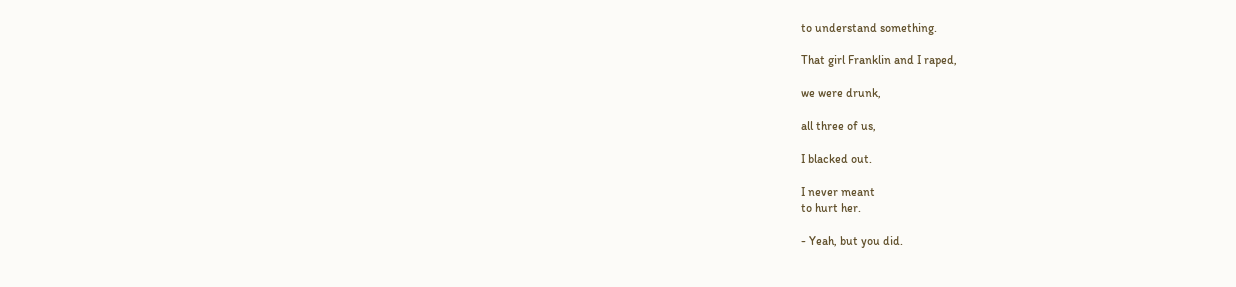to understand something.

That girl Franklin and I raped,

we were drunk,

all three of us,

I blacked out.

I never meant
to hurt her.

- Yeah, but you did.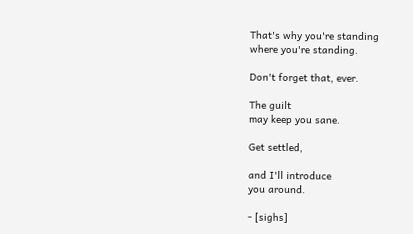That's why you're standing
where you're standing.

Don't forget that, ever.

The guilt
may keep you sane.

Get settled,

and I'll introduce
you around.

- [sighs]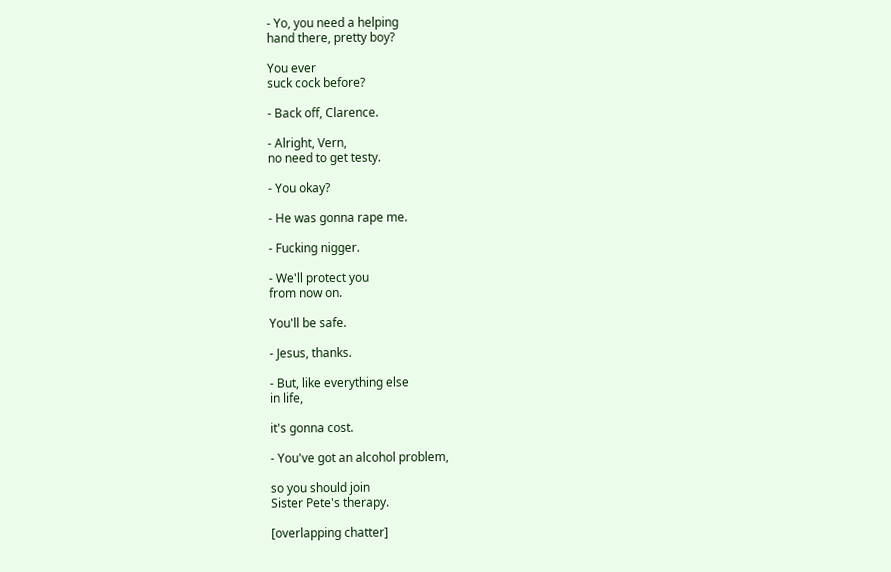- Yo, you need a helping
hand there, pretty boy?

You ever
suck cock before?

- Back off, Clarence.

- Alright, Vern,
no need to get testy.

- You okay?

- He was gonna rape me.

- Fucking nigger.

- We'll protect you
from now on.

You'll be safe.

- Jesus, thanks.

- But, like everything else
in life,

it's gonna cost.

- You've got an alcohol problem,

so you should join
Sister Pete's therapy.

[overlapping chatter]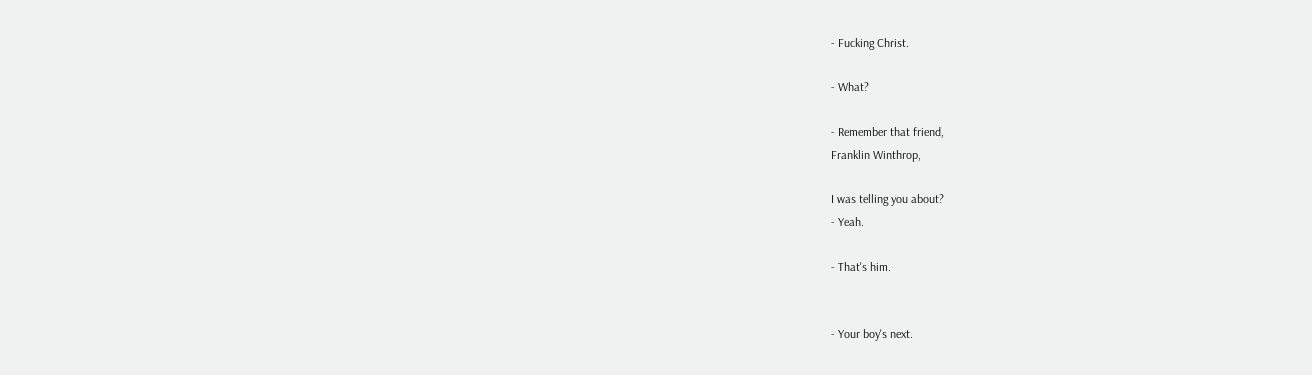- Fucking Christ.

- What?

- Remember that friend,
Franklin Winthrop,

I was telling you about?
- Yeah.

- That's him.


- Your boy's next.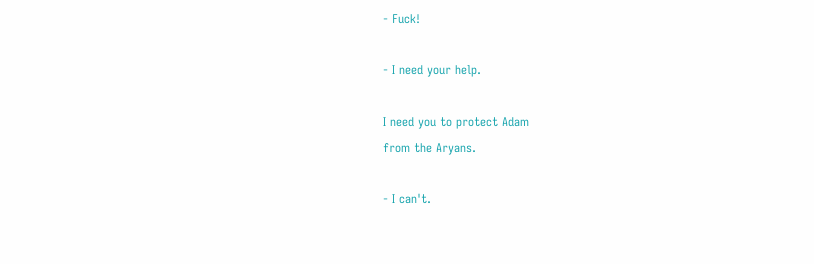- Fuck!

- I need your help.

I need you to protect Adam
from the Aryans.

- I can't.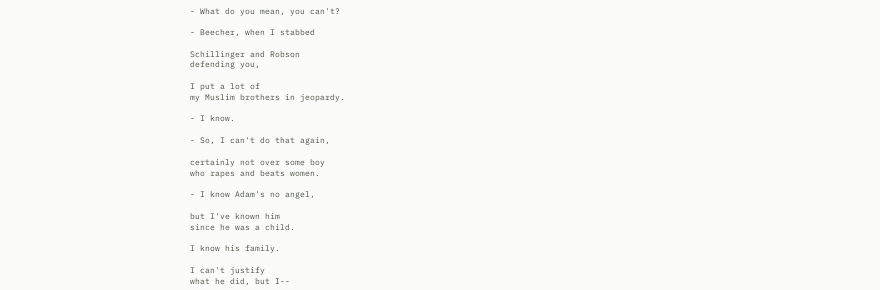- What do you mean, you can't?

- Beecher, when I stabbed

Schillinger and Robson
defending you,

I put a lot of
my Muslim brothers in jeopardy.

- I know.

- So, I can't do that again,

certainly not over some boy
who rapes and beats women.

- I know Adam's no angel,

but I've known him
since he was a child.

I know his family.

I can't justify
what he did, but I--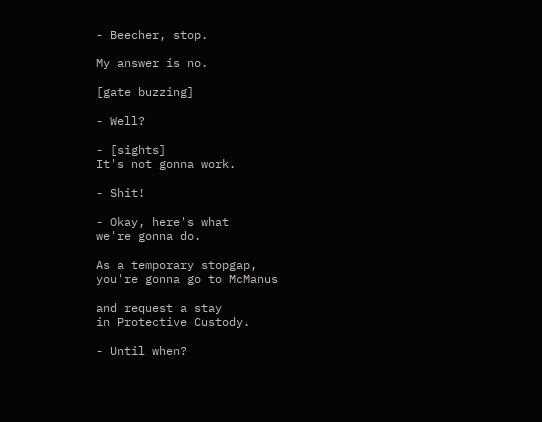- Beecher, stop.

My answer is no.

[gate buzzing]

- Well?

- [sights]
It's not gonna work.

- Shit!

- Okay, here's what
we're gonna do.

As a temporary stopgap,
you're gonna go to McManus

and request a stay
in Protective Custody.

- Until when?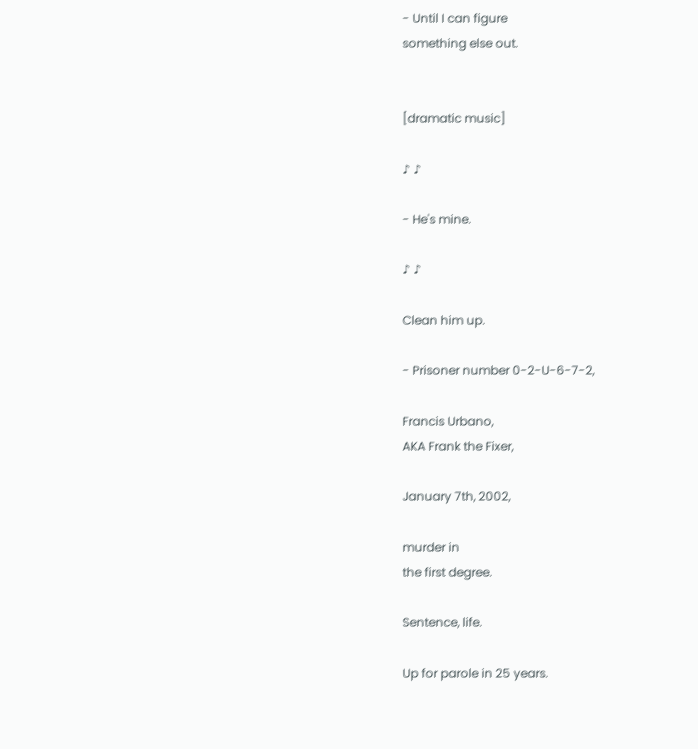- Until I can figure
something else out.


[dramatic music]

♪ ♪

- He's mine.

♪ ♪

Clean him up.

- Prisoner number 0-2-U-6-7-2,

Francis Urbano,
AKA Frank the Fixer,

January 7th, 2002,

murder in
the first degree.

Sentence, life.

Up for parole in 25 years.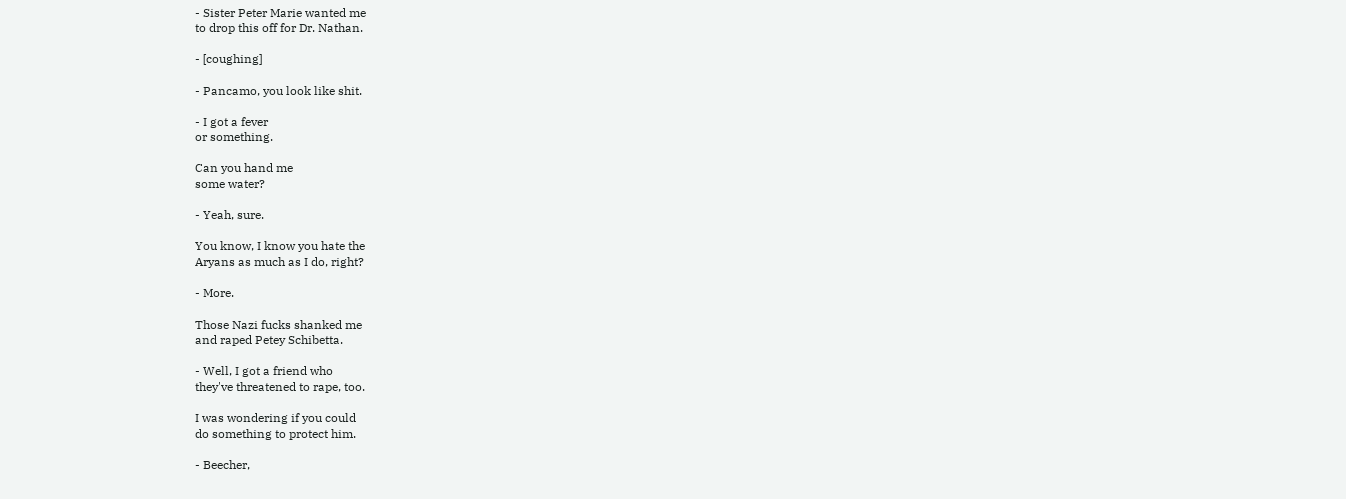- Sister Peter Marie wanted me
to drop this off for Dr. Nathan.

- [coughing]

- Pancamo, you look like shit.

- I got a fever
or something.

Can you hand me
some water?

- Yeah, sure.

You know, I know you hate the
Aryans as much as I do, right?

- More.

Those Nazi fucks shanked me
and raped Petey Schibetta.

- Well, I got a friend who
they've threatened to rape, too.

I was wondering if you could
do something to protect him.

- Beecher,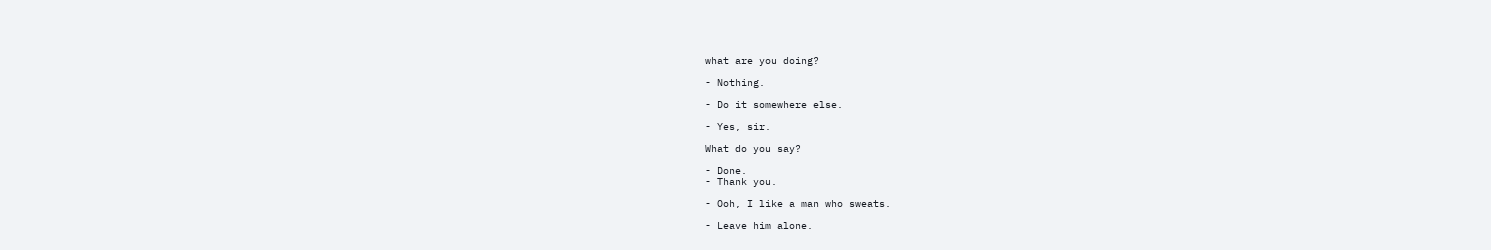what are you doing?

- Nothing.

- Do it somewhere else.

- Yes, sir.

What do you say?

- Done.
- Thank you.

- Ooh, I like a man who sweats.

- Leave him alone.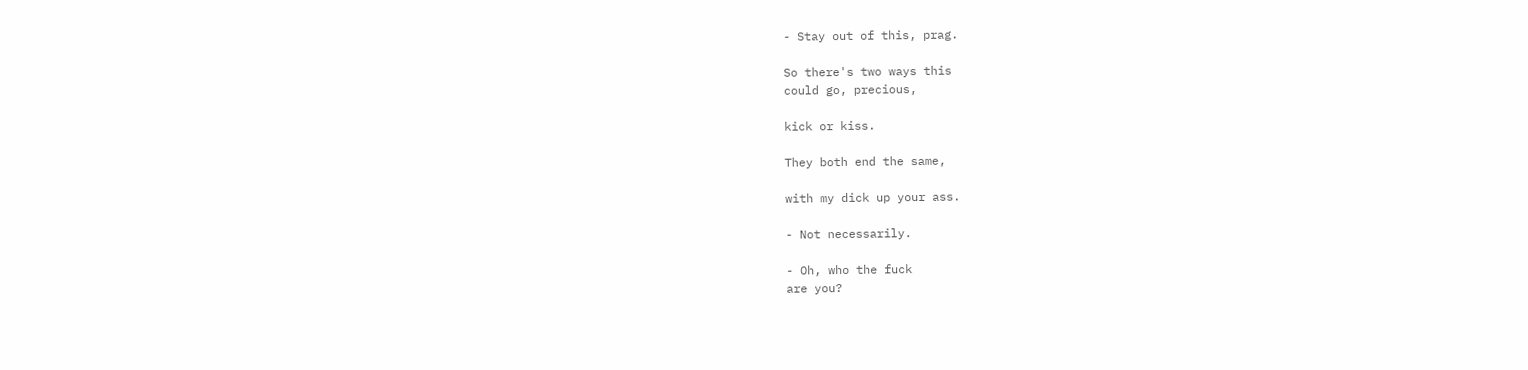- Stay out of this, prag.

So there's two ways this
could go, precious,

kick or kiss.

They both end the same,

with my dick up your ass.

- Not necessarily.

- Oh, who the fuck
are you?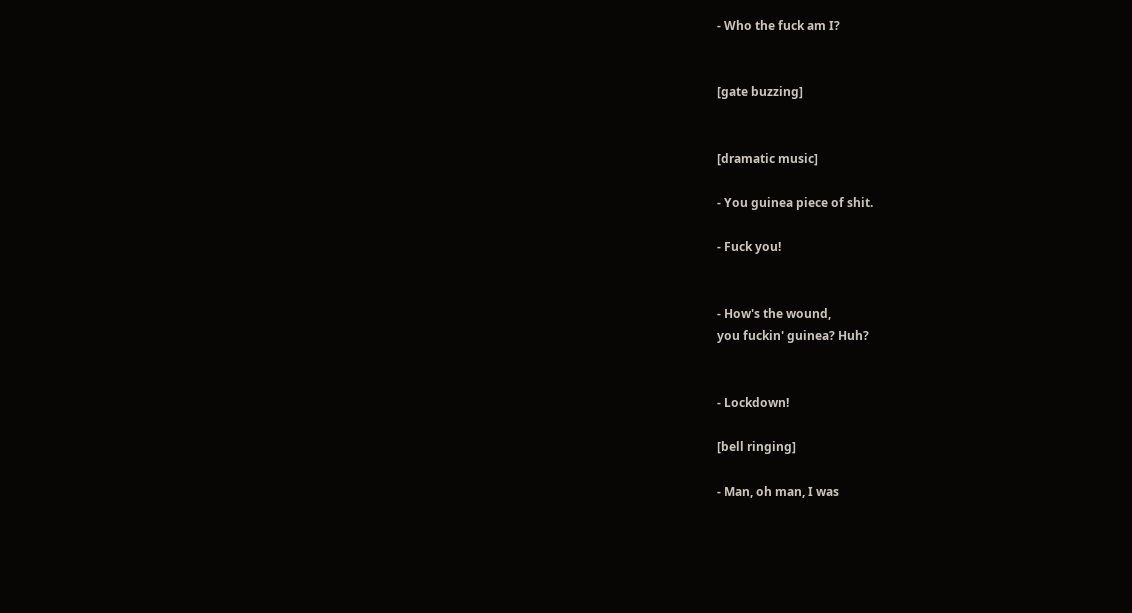- Who the fuck am I?


[gate buzzing]


[dramatic music]

- You guinea piece of shit.

- Fuck you!


- How's the wound,
you fuckin' guinea? Huh?


- Lockdown!

[bell ringing]

- Man, oh man, I was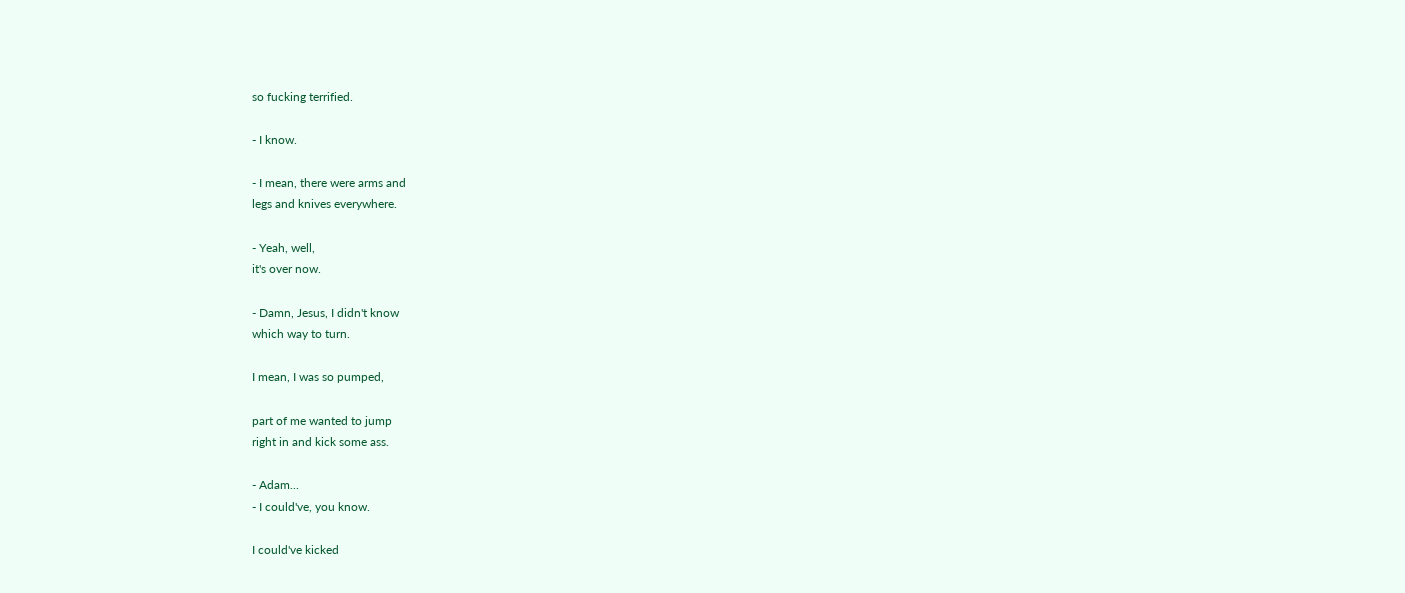so fucking terrified.

- I know.

- I mean, there were arms and
legs and knives everywhere.

- Yeah, well,
it's over now.

- Damn, Jesus, I didn't know
which way to turn.

I mean, I was so pumped,

part of me wanted to jump
right in and kick some ass.

- Adam...
- I could've, you know.

I could've kicked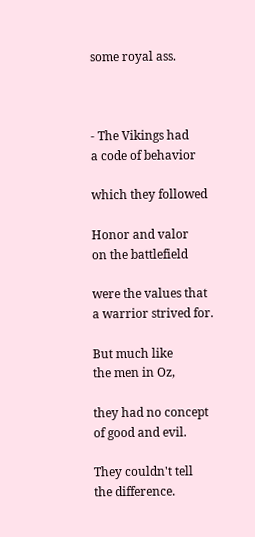some royal ass.



- The Vikings had
a code of behavior

which they followed

Honor and valor
on the battlefield

were the values that
a warrior strived for.

But much like
the men in Oz,

they had no concept
of good and evil.

They couldn't tell
the difference.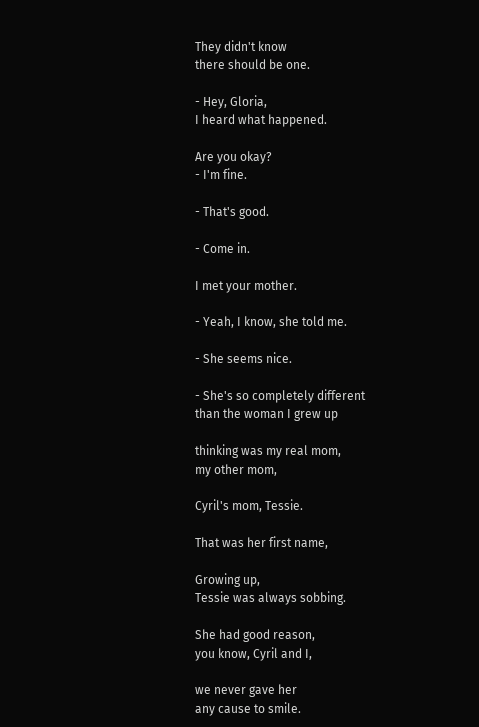They didn't know
there should be one.

- Hey, Gloria,
I heard what happened.

Are you okay?
- I'm fine.

- That's good.

- Come in.

I met your mother.

- Yeah, I know, she told me.

- She seems nice.

- She's so completely different
than the woman I grew up

thinking was my real mom,
my other mom,

Cyril's mom, Tessie.

That was her first name,

Growing up,
Tessie was always sobbing.

She had good reason,
you know, Cyril and I,

we never gave her
any cause to smile.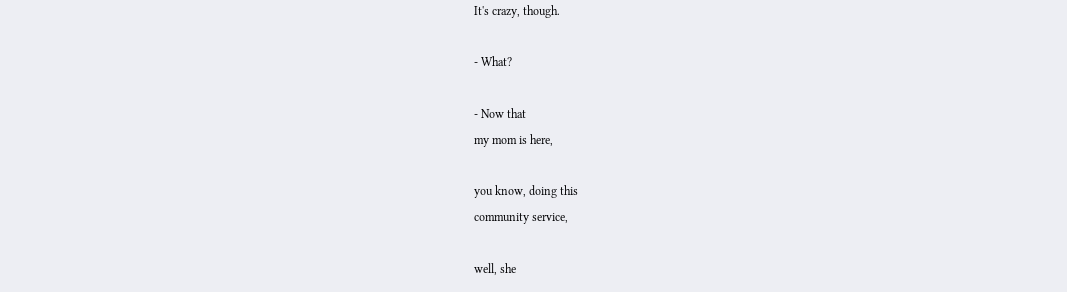It's crazy, though.

- What?

- Now that
my mom is here,

you know, doing this
community service,

well, she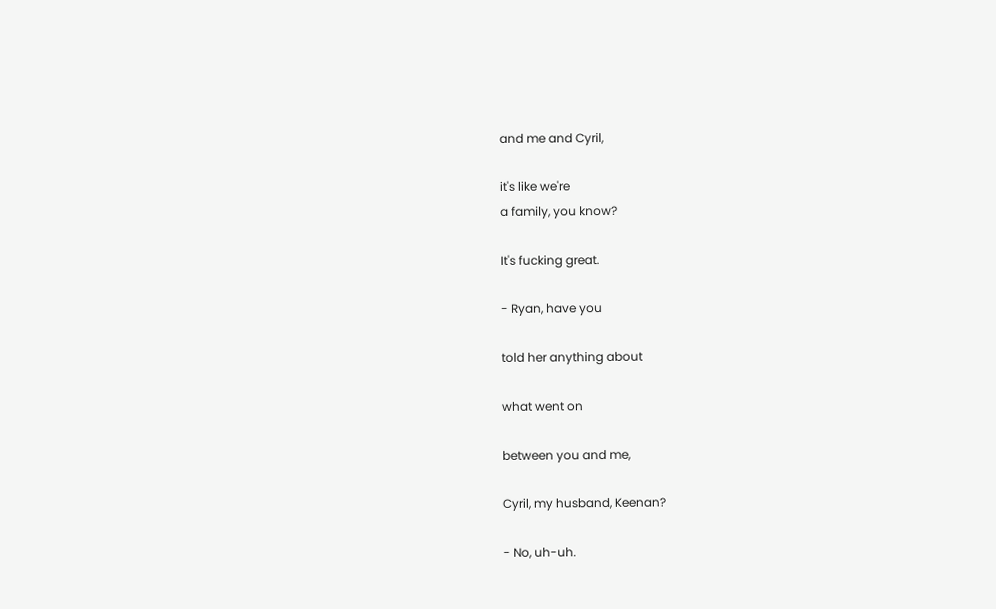and me and Cyril,

it's like we're
a family, you know?

It's fucking great.

- Ryan, have you

told her anything about

what went on

between you and me,

Cyril, my husband, Keenan?

- No, uh-uh.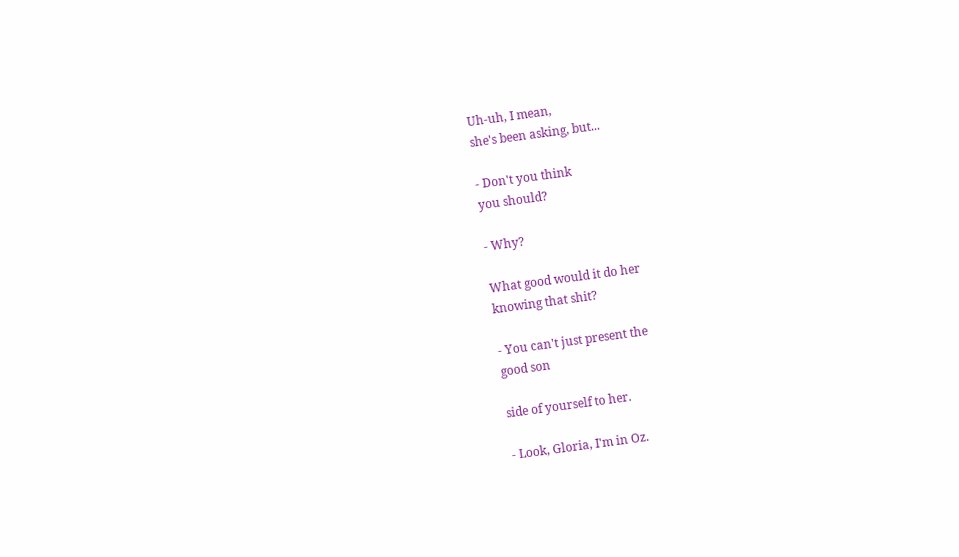Uh-uh, I mean,
she's been asking, but...

- Don't you think
you should?

- Why?

What good would it do her
knowing that shit?

- You can't just present the
good son

side of yourself to her.

- Look, Gloria, I'm in Oz.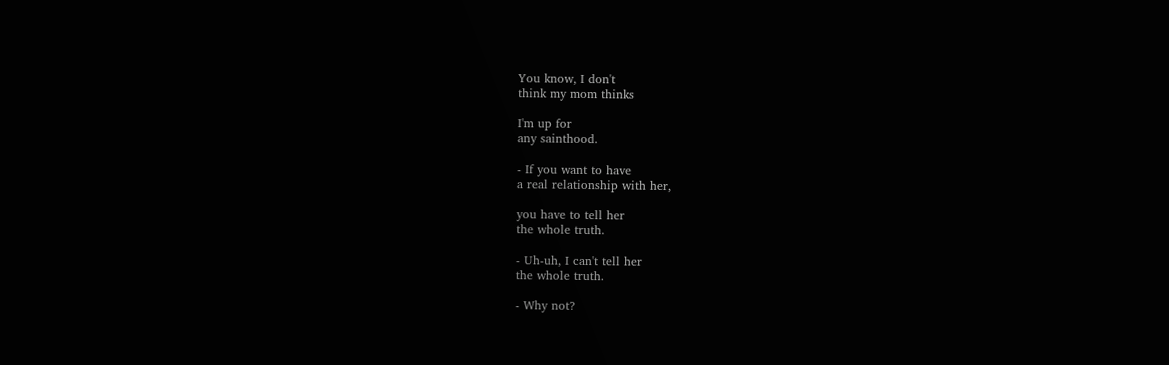You know, I don't
think my mom thinks

I'm up for
any sainthood.

- If you want to have
a real relationship with her,

you have to tell her
the whole truth.

- Uh-uh, I can't tell her
the whole truth.

- Why not?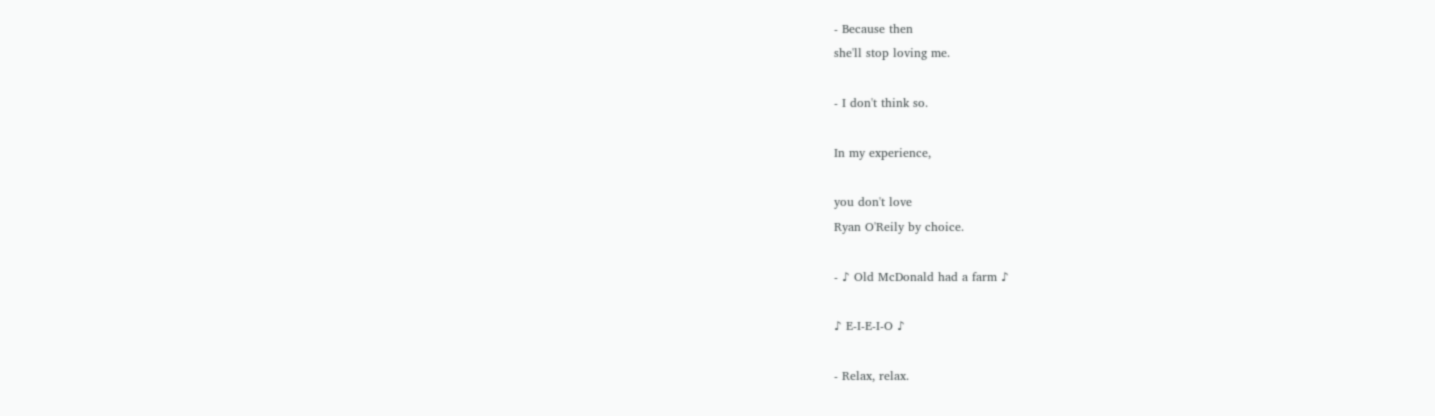- Because then
she'll stop loving me.

- I don't think so.

In my experience,

you don't love
Ryan O'Reily by choice.

- ♪ Old McDonald had a farm ♪

♪ E-I-E-I-O ♪

- Relax, relax.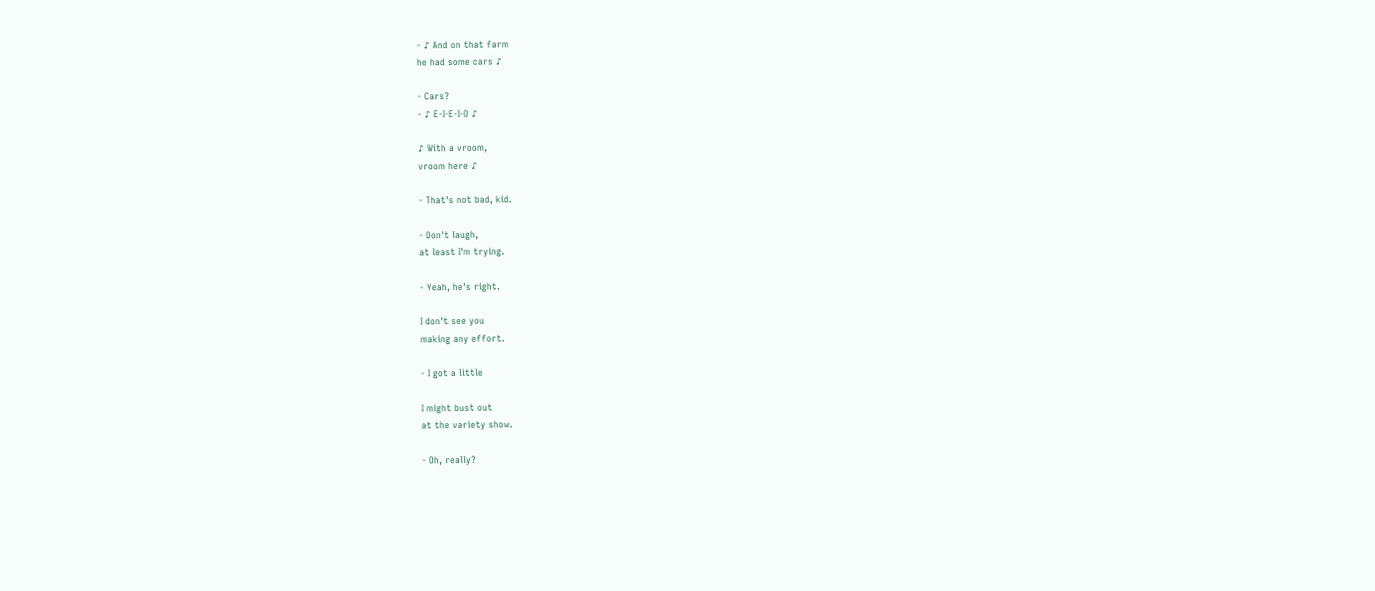- ♪ And on that farm
he had some cars ♪

- Cars?
- ♪ E-I-E-I-O ♪

♪ With a vroom,
vroom here ♪

- That's not bad, kid.

- Don't laugh,
at least I'm trying.

- Yeah, he's right.

I don't see you
making any effort.

- I got a little

I might bust out
at the variety show.

- Oh, really?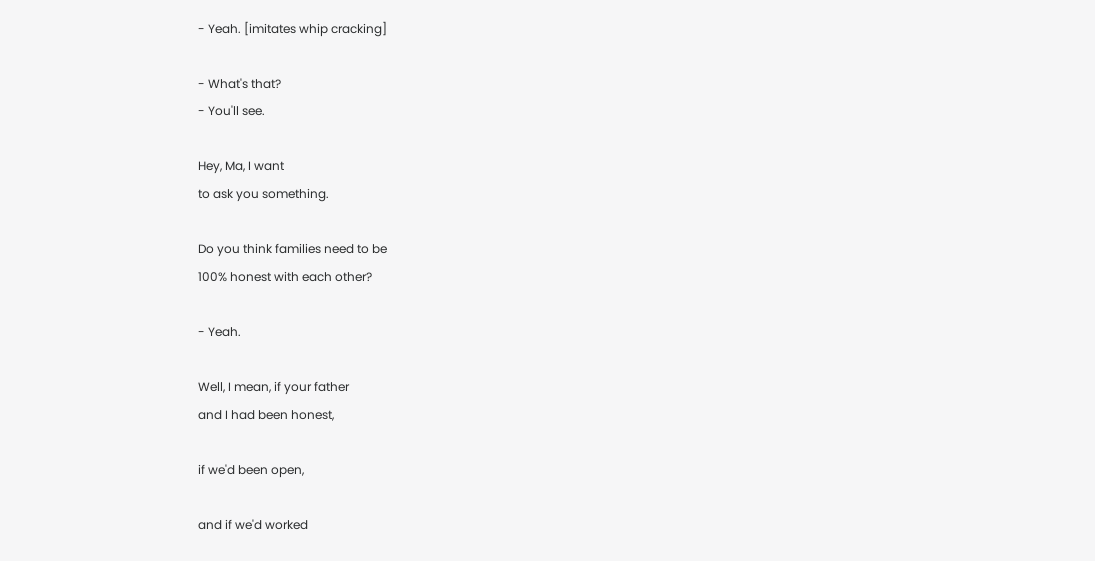- Yeah. [imitates whip cracking]

- What's that?
- You'll see.

Hey, Ma, I want
to ask you something.

Do you think families need to be
100% honest with each other?

- Yeah.

Well, I mean, if your father
and I had been honest,

if we'd been open,

and if we'd worked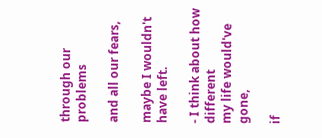through our problems

and all our fears,

maybe I wouldn't have left.

- I think about how different
my life would've gone,

if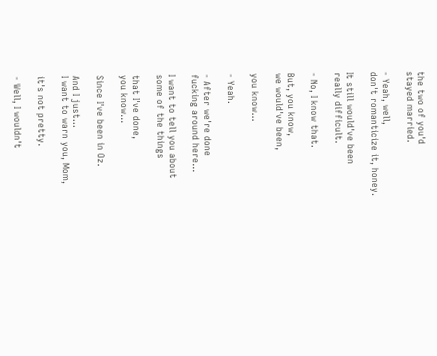the two of you'd
stayed married.

- Yeah, well,
don't romanticize it, honey.

It still would've been
really difficult.

- No, I know that.

But, you know,
we would've been,

you know...

- Yeah.

- After we're done
fucking around here...

I want to tell you about
some of the things

that I've done,
you know...

Since I've been in Oz.

And I just...
I want to warn you, Mom,

it's not pretty.

- Well, I wouldn't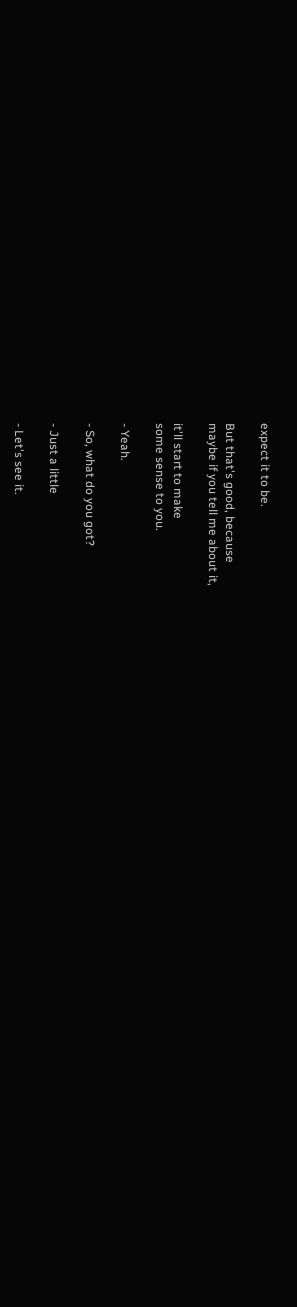expect it to be.

But that's good, because
maybe if you tell me about it,

it'll start to make
some sense to you.

- Yeah.

- So, what do you got?

- Just a little

- Let's see it.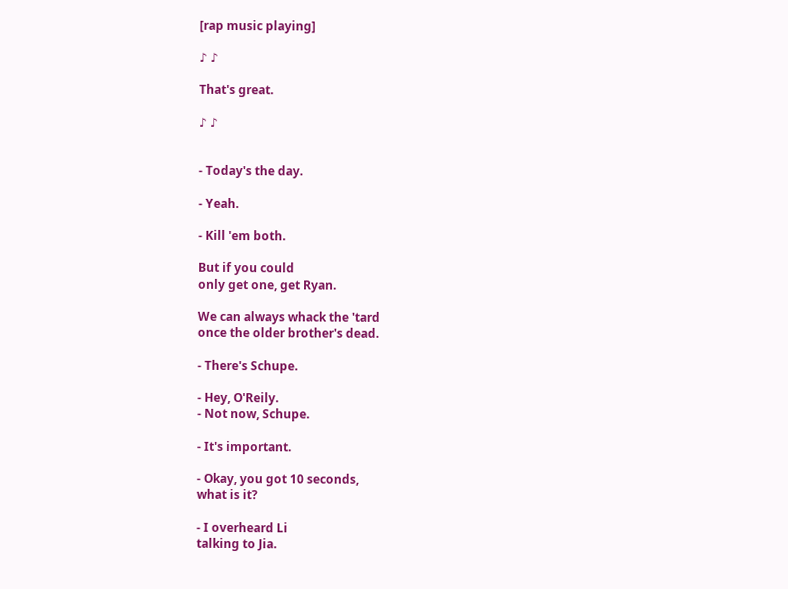[rap music playing]

♪ ♪

That's great.

♪ ♪


- Today's the day.

- Yeah.

- Kill 'em both.

But if you could
only get one, get Ryan.

We can always whack the 'tard
once the older brother's dead.

- There's Schupe.

- Hey, O'Reily.
- Not now, Schupe.

- It's important.

- Okay, you got 10 seconds,
what is it?

- I overheard Li
talking to Jia.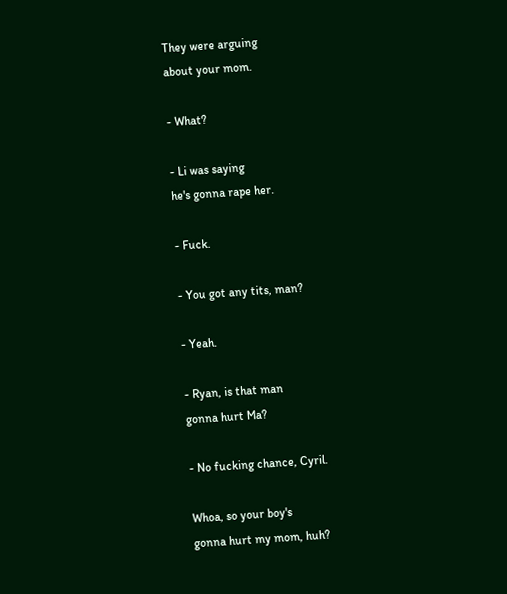They were arguing
about your mom.

- What?

- Li was saying
he's gonna rape her.

- Fuck.

- You got any tits, man?

- Yeah.

- Ryan, is that man
gonna hurt Ma?

- No fucking chance, Cyril.

Whoa, so your boy's
gonna hurt my mom, huh?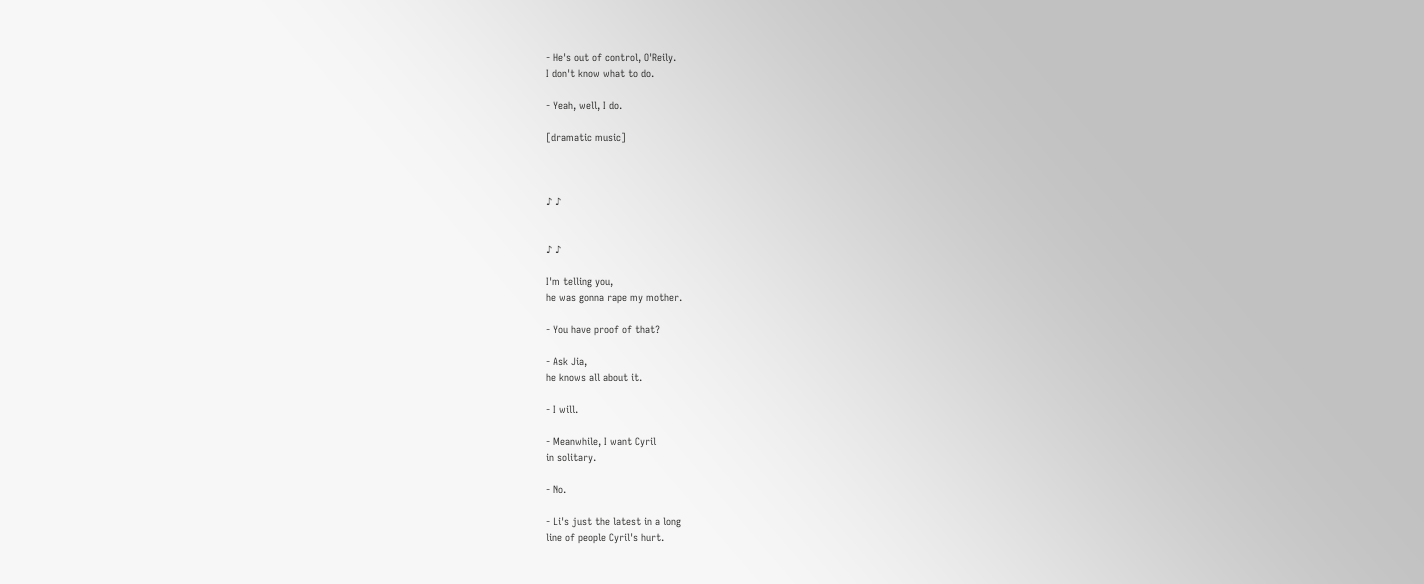- He's out of control, O'Reily.
I don't know what to do.

- Yeah, well, I do.

[dramatic music]



♪ ♪


♪ ♪

I'm telling you,
he was gonna rape my mother.

- You have proof of that?

- Ask Jia,
he knows all about it.

- I will.

- Meanwhile, I want Cyril
in solitary.

- No.

- Li's just the latest in a long
line of people Cyril's hurt.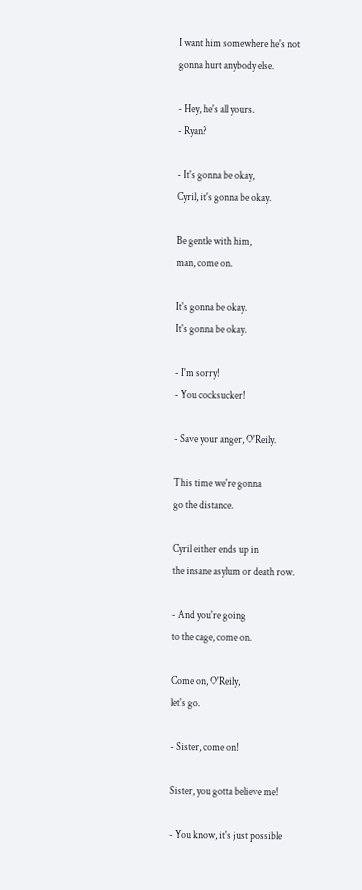I want him somewhere he's not
gonna hurt anybody else.

- Hey, he's all yours.
- Ryan?

- It's gonna be okay,
Cyril, it's gonna be okay.

Be gentle with him,
man, come on.

It's gonna be okay.
It's gonna be okay.

- I'm sorry!
- You cocksucker!

- Save your anger, O'Reily.

This time we're gonna
go the distance.

Cyril either ends up in
the insane asylum or death row.

- And you're going
to the cage, come on.

Come on, O'Reily,
let's go.

- Sister, come on!

Sister, you gotta believe me!

- You know, it's just possible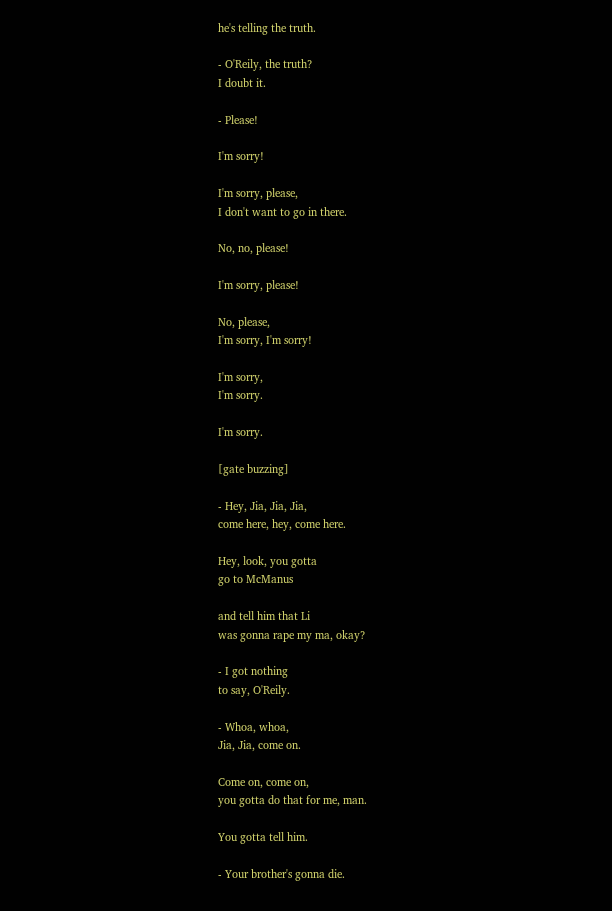he's telling the truth.

- O'Reily, the truth?
I doubt it.

- Please!

I'm sorry!

I'm sorry, please,
I don't want to go in there.

No, no, please!

I'm sorry, please!

No, please,
I'm sorry, I'm sorry!

I'm sorry,
I'm sorry.

I'm sorry.

[gate buzzing]

- Hey, Jia, Jia, Jia,
come here, hey, come here.

Hey, look, you gotta
go to McManus

and tell him that Li
was gonna rape my ma, okay?

- I got nothing
to say, O'Reily.

- Whoa, whoa,
Jia, Jia, come on.

Come on, come on,
you gotta do that for me, man.

You gotta tell him.

- Your brother's gonna die.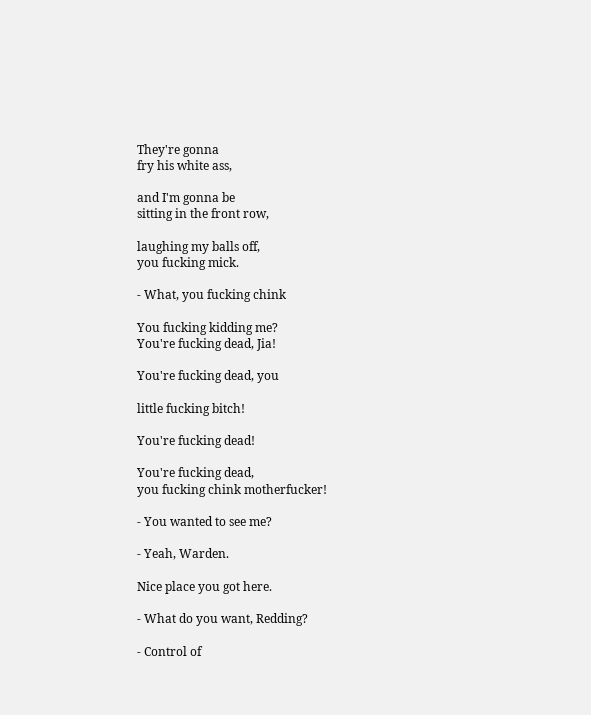They're gonna
fry his white ass,

and I'm gonna be
sitting in the front row,

laughing my balls off,
you fucking mick.

- What, you fucking chink

You fucking kidding me?
You're fucking dead, Jia!

You're fucking dead, you

little fucking bitch!

You're fucking dead!

You're fucking dead,
you fucking chink motherfucker!

- You wanted to see me?

- Yeah, Warden.

Nice place you got here.

- What do you want, Redding?

- Control of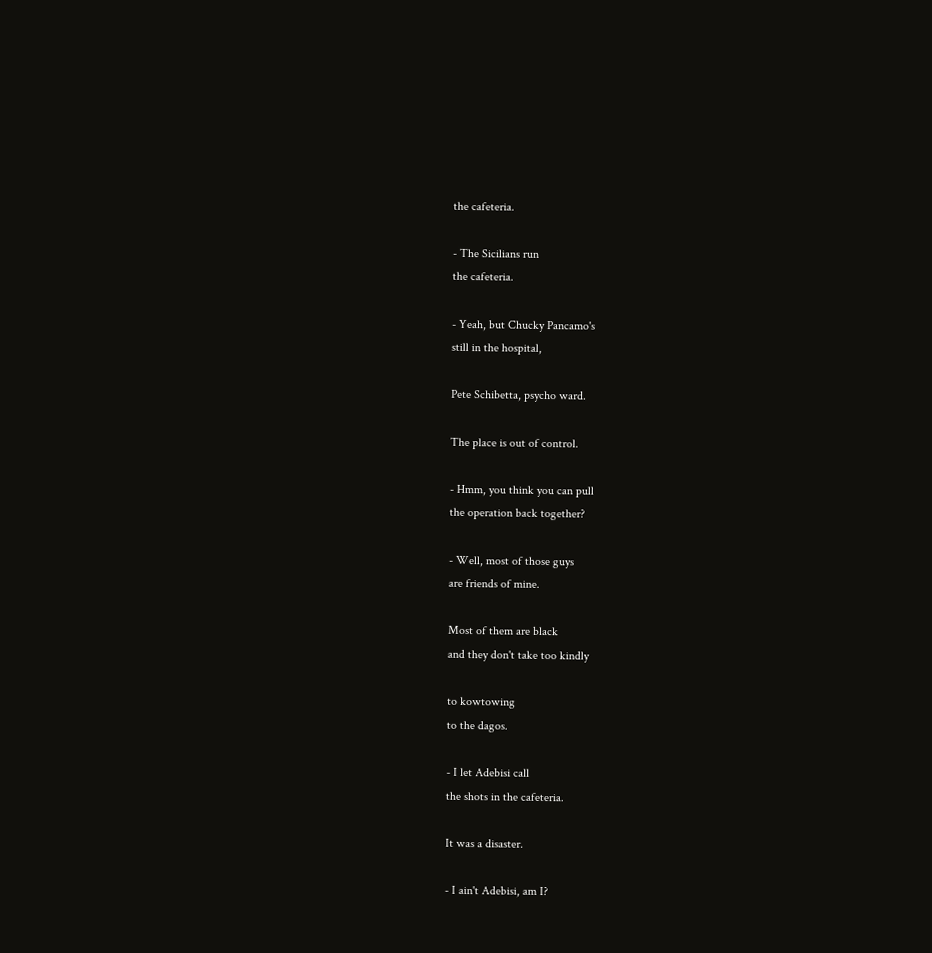the cafeteria.

- The Sicilians run
the cafeteria.

- Yeah, but Chucky Pancamo's
still in the hospital,

Pete Schibetta, psycho ward.

The place is out of control.

- Hmm, you think you can pull
the operation back together?

- Well, most of those guys
are friends of mine.

Most of them are black
and they don't take too kindly

to kowtowing
to the dagos.

- I let Adebisi call
the shots in the cafeteria.

It was a disaster.

- I ain't Adebisi, am I?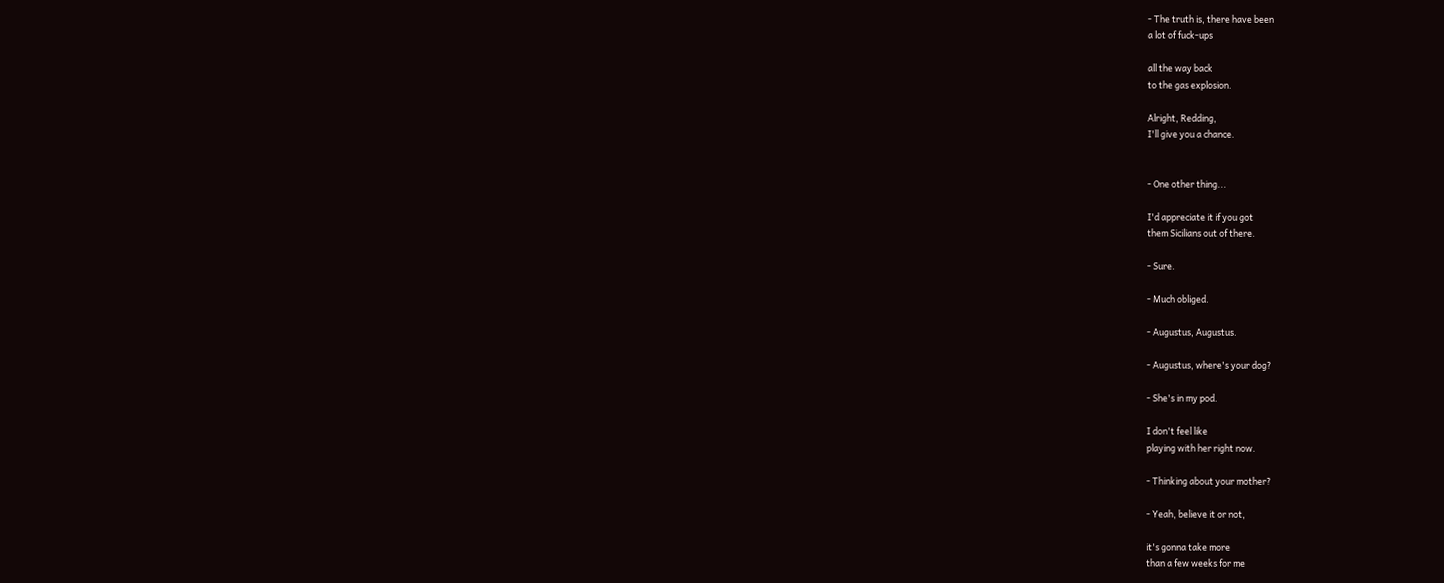- The truth is, there have been
a lot of fuck-ups

all the way back
to the gas explosion.

Alright, Redding,
I'll give you a chance.


- One other thing...

I'd appreciate it if you got
them Sicilians out of there.

- Sure.

- Much obliged.

- Augustus, Augustus.

- Augustus, where's your dog?

- She's in my pod.

I don't feel like
playing with her right now.

- Thinking about your mother?

- Yeah, believe it or not,

it's gonna take more
than a few weeks for me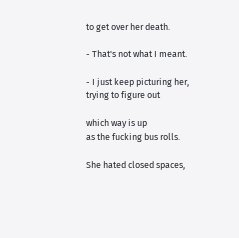to get over her death.

- That's not what I meant.

- I just keep picturing her,
trying to figure out

which way is up
as the fucking bus rolls.

She hated closed spaces,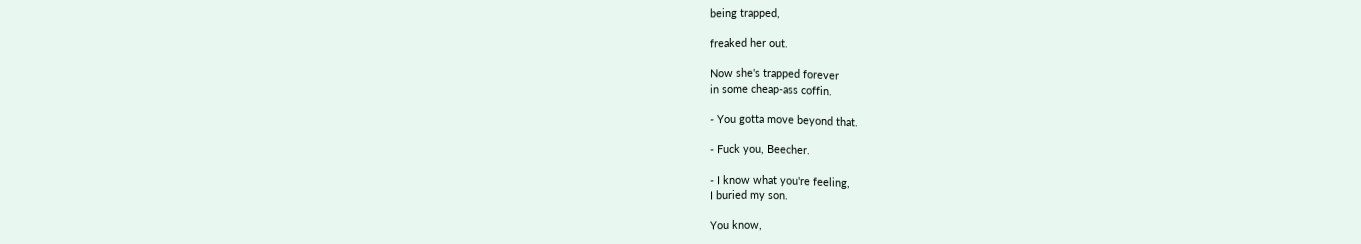being trapped,

freaked her out.

Now she's trapped forever
in some cheap-ass coffin.

- You gotta move beyond that.

- Fuck you, Beecher.

- I know what you're feeling,
I buried my son.

You know,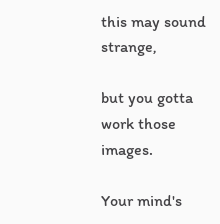this may sound strange,

but you gotta
work those images.

Your mind's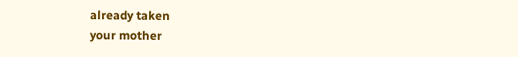already taken
your mother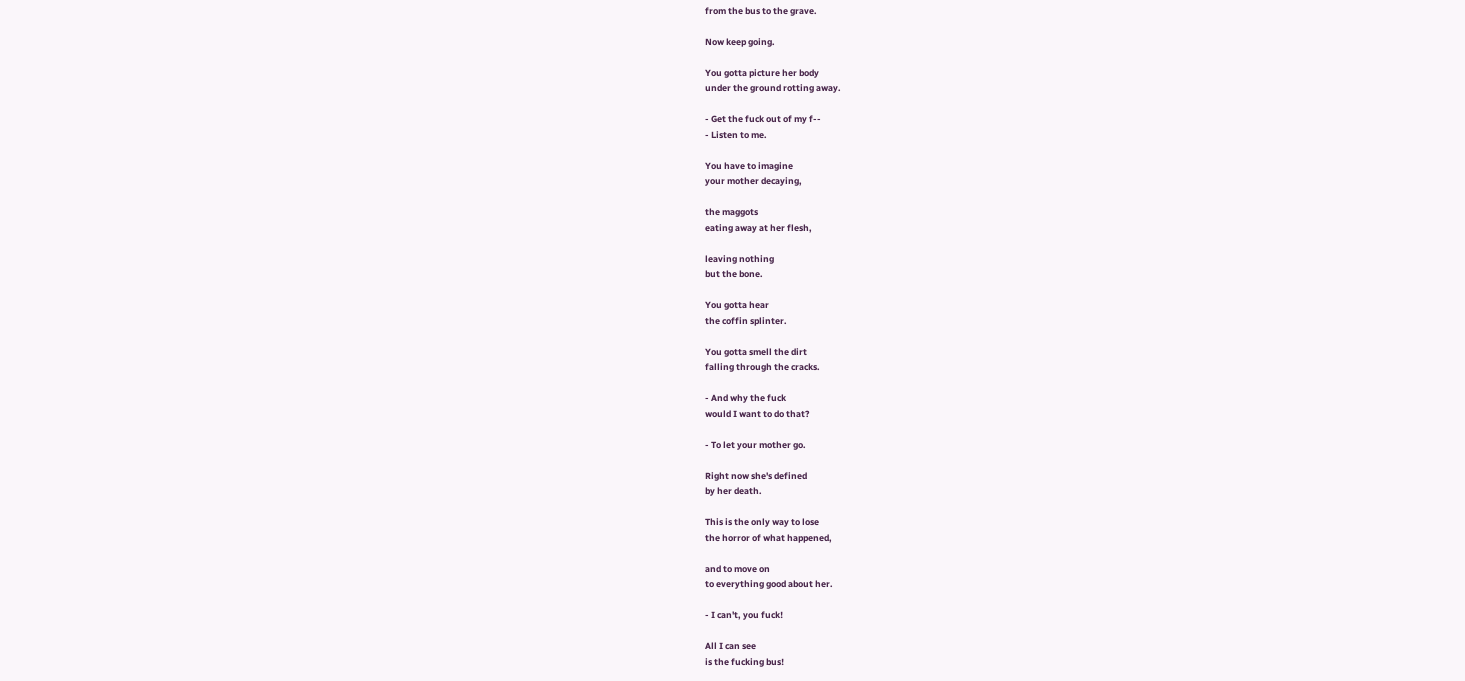from the bus to the grave.

Now keep going.

You gotta picture her body
under the ground rotting away.

- Get the fuck out of my f--
- Listen to me.

You have to imagine
your mother decaying,

the maggots
eating away at her flesh,

leaving nothing
but the bone.

You gotta hear
the coffin splinter.

You gotta smell the dirt
falling through the cracks.

- And why the fuck
would I want to do that?

- To let your mother go.

Right now she's defined
by her death.

This is the only way to lose
the horror of what happened,

and to move on
to everything good about her.

- I can't, you fuck!

All I can see
is the fucking bus!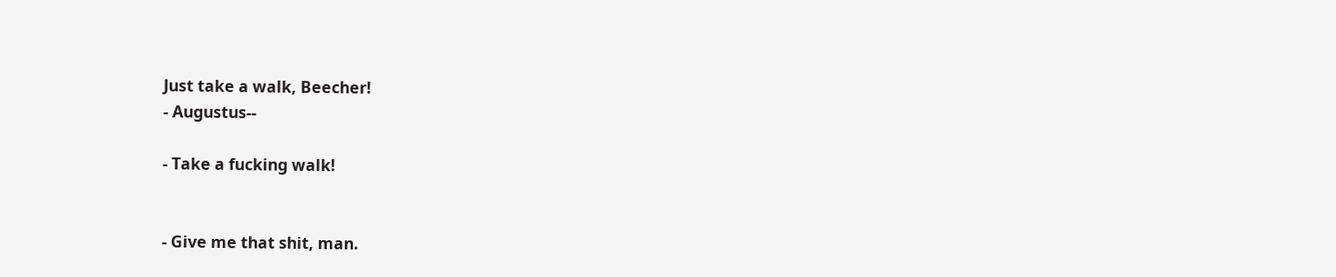Just take a walk, Beecher!
- Augustus--

- Take a fucking walk!


- Give me that shit, man.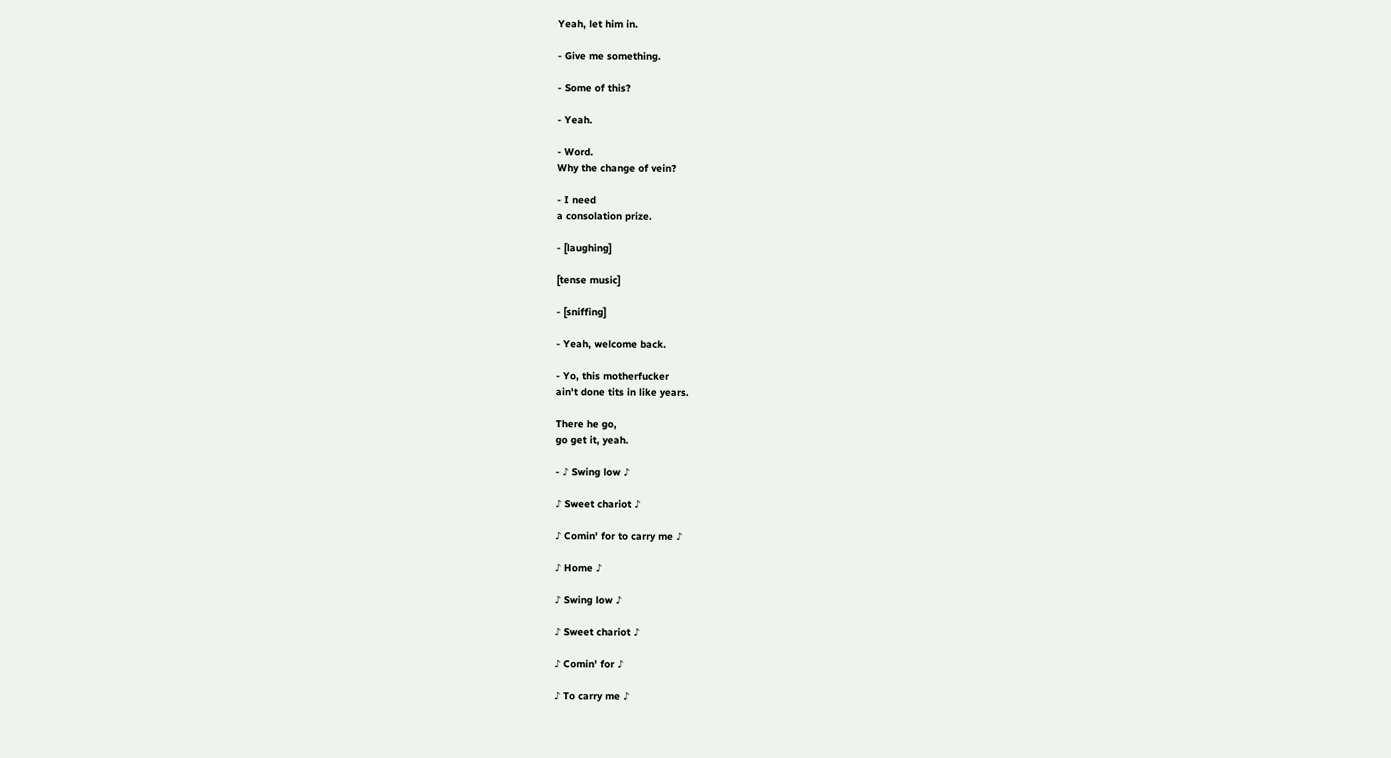Yeah, let him in.

- Give me something.

- Some of this?

- Yeah.

- Word.
Why the change of vein?

- I need
a consolation prize.

- [laughing]

[tense music]

- [sniffing]

- Yeah, welcome back.

- Yo, this motherfucker
ain't done tits in like years.

There he go,
go get it, yeah.

- ♪ Swing low ♪

♪ Sweet chariot ♪

♪ Comin' for to carry me ♪

♪ Home ♪

♪ Swing low ♪

♪ Sweet chariot ♪

♪ Comin' for ♪

♪ To carry me ♪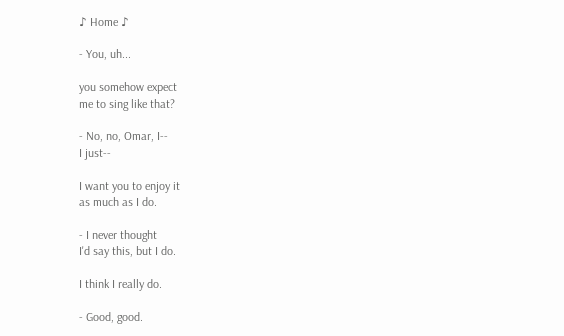♪ Home ♪

- You, uh...

you somehow expect
me to sing like that?

- No, no, Omar, I--
I just--

I want you to enjoy it
as much as I do.

- I never thought
I'd say this, but I do.

I think I really do.

- Good, good.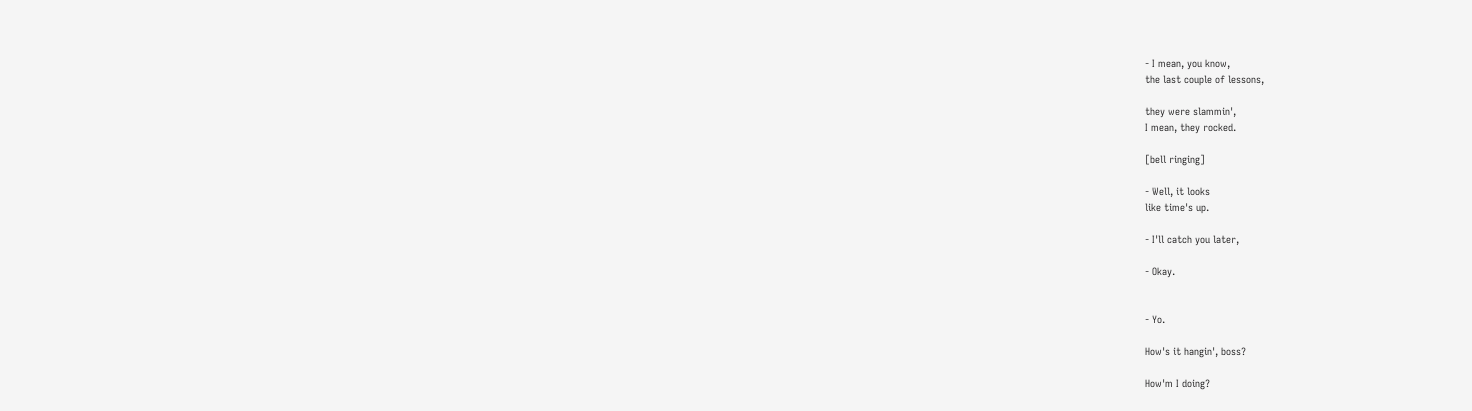- I mean, you know,
the last couple of lessons,

they were slammin',
I mean, they rocked.

[bell ringing]

- Well, it looks
like time's up.

- I'll catch you later,

- Okay.


- Yo.

How's it hangin', boss?

How'm I doing?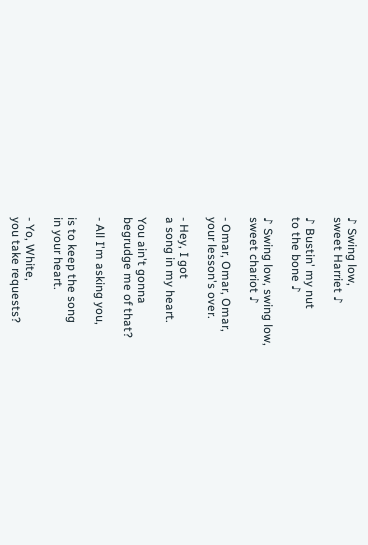♪ Swing low,
sweet Harriet ♪

♪ Bustin' my nut
to the bone ♪

♪ Swing low, swing low,
sweet chariot ♪

- Omar, Omar, Omar,
your lesson's over.

- Hey, I got
a song in my heart.

You ain't gonna
begrudge me of that?

- All I'm asking you,

is to keep the song
in your heart.

- Yo, White,
you take requests?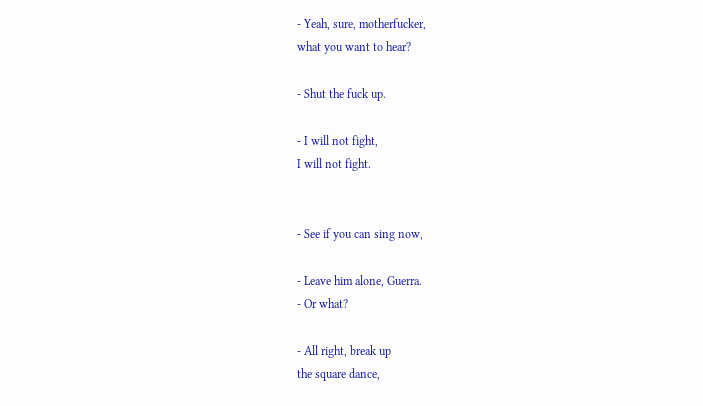- Yeah, sure, motherfucker,
what you want to hear?

- Shut the fuck up.

- I will not fight,
I will not fight.


- See if you can sing now,

- Leave him alone, Guerra.
- Or what?

- All right, break up
the square dance,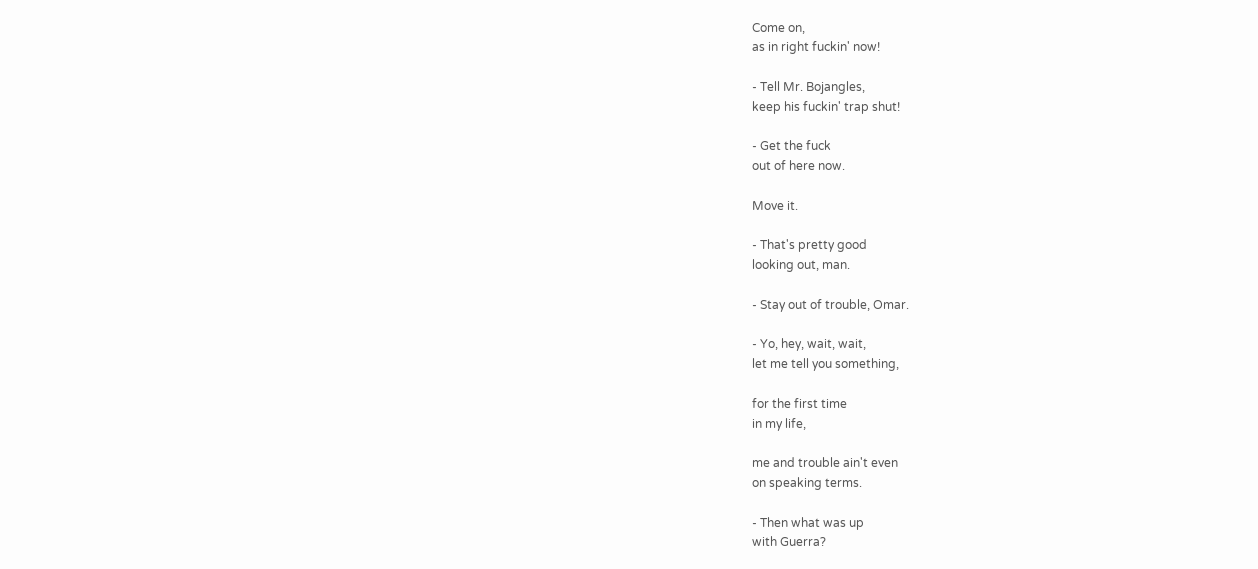Come on,
as in right fuckin' now!

- Tell Mr. Bojangles,
keep his fuckin' trap shut!

- Get the fuck
out of here now.

Move it.

- That's pretty good
looking out, man.

- Stay out of trouble, Omar.

- Yo, hey, wait, wait,
let me tell you something,

for the first time
in my life,

me and trouble ain't even
on speaking terms.

- Then what was up
with Guerra?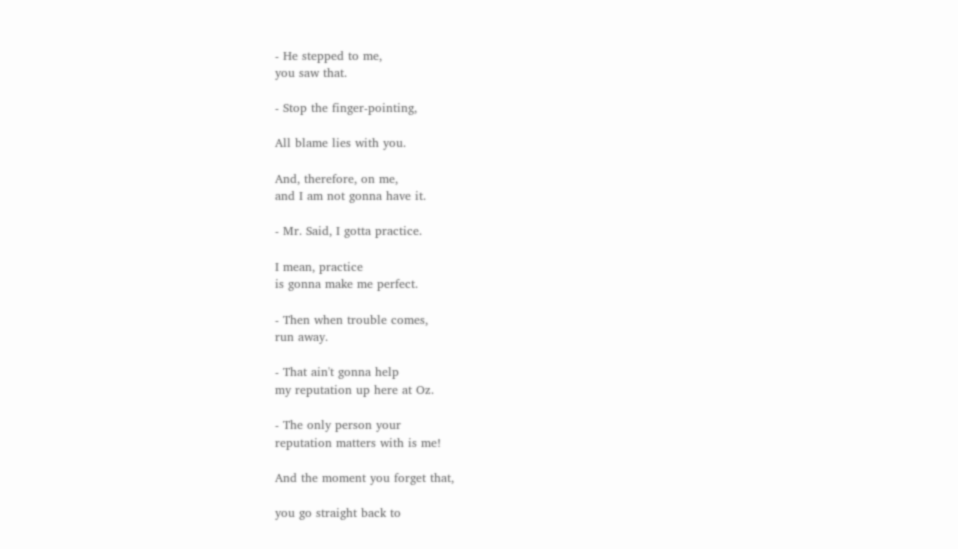- He stepped to me,
you saw that.

- Stop the finger-pointing,

All blame lies with you.

And, therefore, on me,
and I am not gonna have it.

- Mr. Said, I gotta practice.

I mean, practice
is gonna make me perfect.

- Then when trouble comes,
run away.

- That ain't gonna help
my reputation up here at Oz.

- The only person your
reputation matters with is me!

And the moment you forget that,

you go straight back to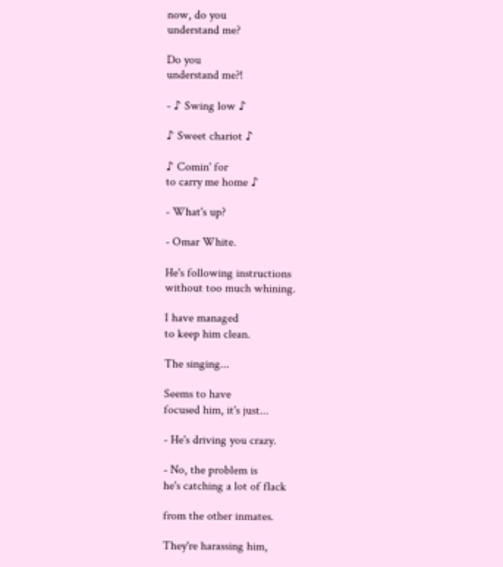now, do you
understand me?

Do you
understand me?!

- ♪ Swing low ♪

♪ Sweet chariot ♪

♪ Comin' for
to carry me home ♪

- What's up?

- Omar White.

He's following instructions
without too much whining.

I have managed
to keep him clean.

The singing...

Seems to have
focused him, it's just...

- He's driving you crazy.

- No, the problem is
he's catching a lot of flack

from the other inmates.

They're harassing him,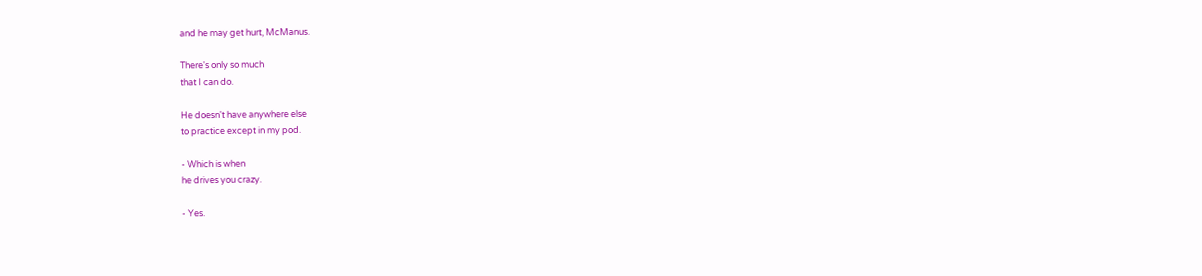and he may get hurt, McManus.

There's only so much
that I can do.

He doesn't have anywhere else
to practice except in my pod.

- Which is when
he drives you crazy.

- Yes.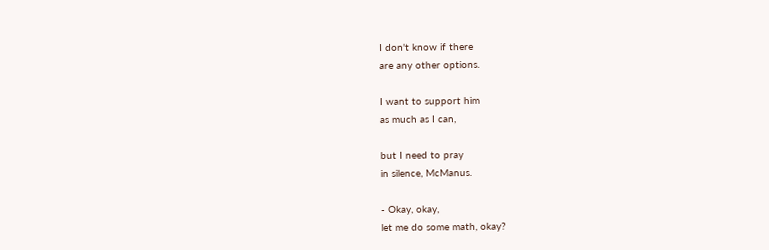I don't know if there
are any other options.

I want to support him
as much as I can,

but I need to pray
in silence, McManus.

- Okay, okay,
let me do some math, okay?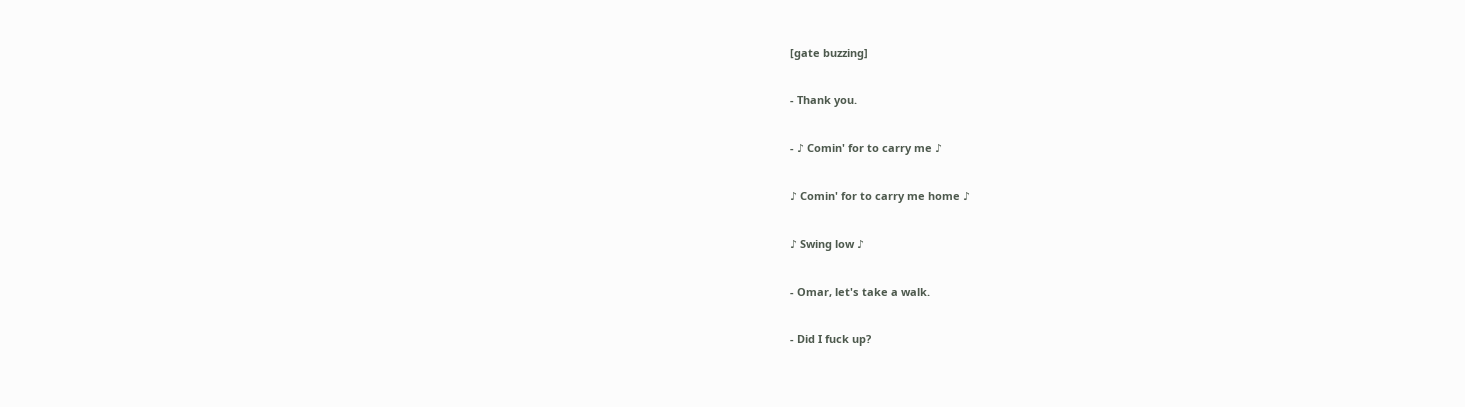[gate buzzing]

- Thank you.

- ♪ Comin' for to carry me ♪

♪ Comin' for to carry me home ♪

♪ Swing low ♪

- Omar, let's take a walk.

- Did I fuck up?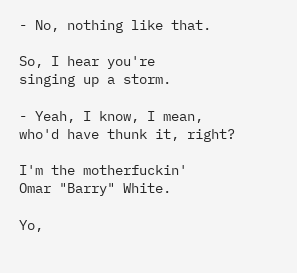- No, nothing like that.

So, I hear you're
singing up a storm.

- Yeah, I know, I mean,
who'd have thunk it, right?

I'm the motherfuckin'
Omar "Barry" White.

Yo,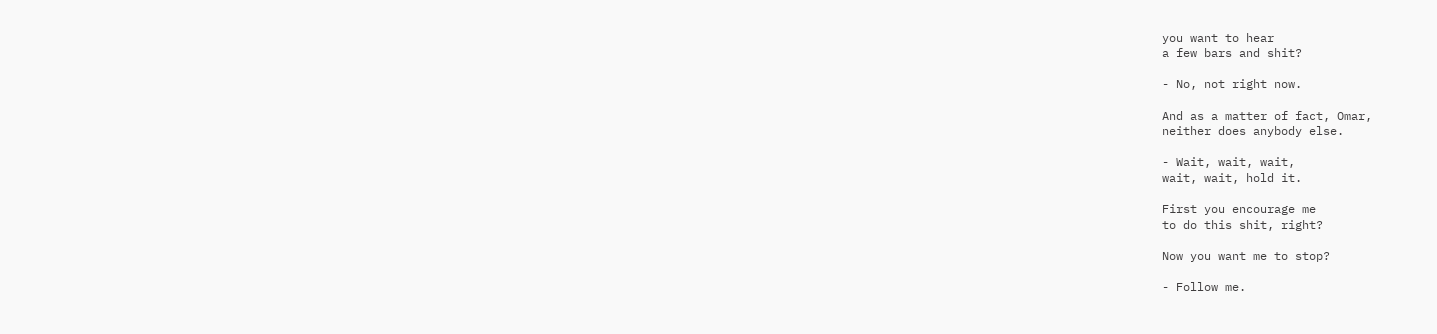you want to hear
a few bars and shit?

- No, not right now.

And as a matter of fact, Omar,
neither does anybody else.

- Wait, wait, wait,
wait, wait, hold it.

First you encourage me
to do this shit, right?

Now you want me to stop?

- Follow me.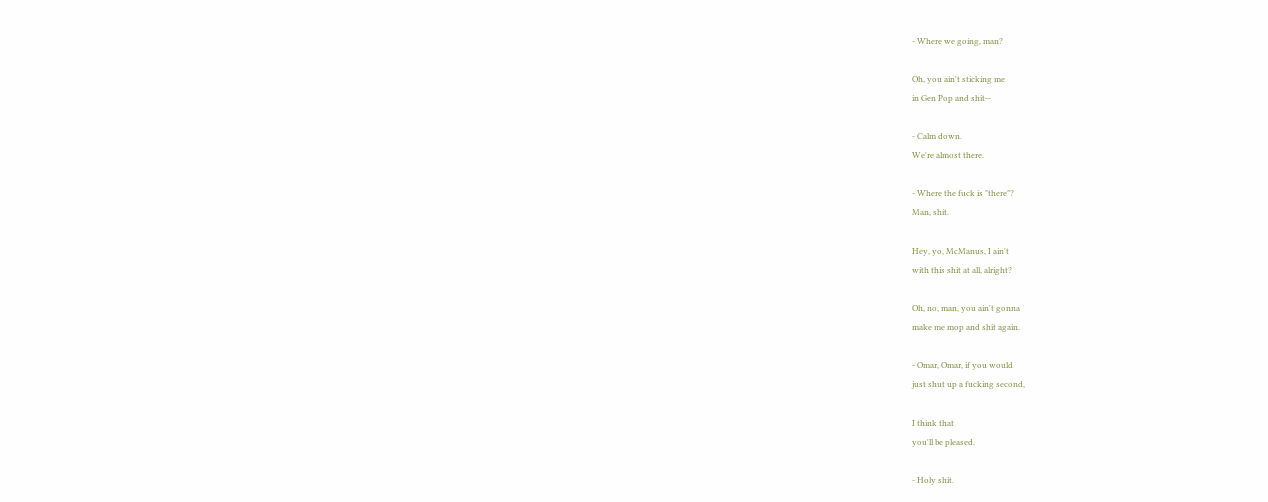- Where we going, man?

Oh, you ain't sticking me
in Gen Pop and shit--

- Calm down.
We're almost there.

- Where the fuck is "there"?
Man, shit.

Hey, yo, McManus, I ain't
with this shit at all, alright?

Oh, no, man, you ain't gonna
make me mop and shit again.

- Omar, Omar, if you would
just shut up a fucking second,

I think that
you'll be pleased.

- Holy shit.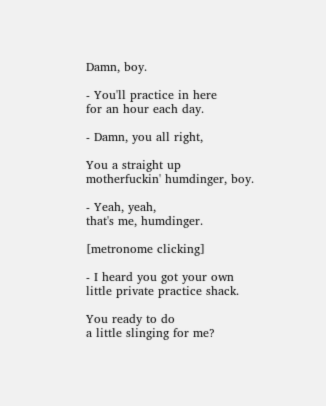Damn, boy.

- You'll practice in here
for an hour each day.

- Damn, you all right,

You a straight up
motherfuckin' humdinger, boy.

- Yeah, yeah,
that's me, humdinger.

[metronome clicking]

- I heard you got your own
little private practice shack.

You ready to do
a little slinging for me?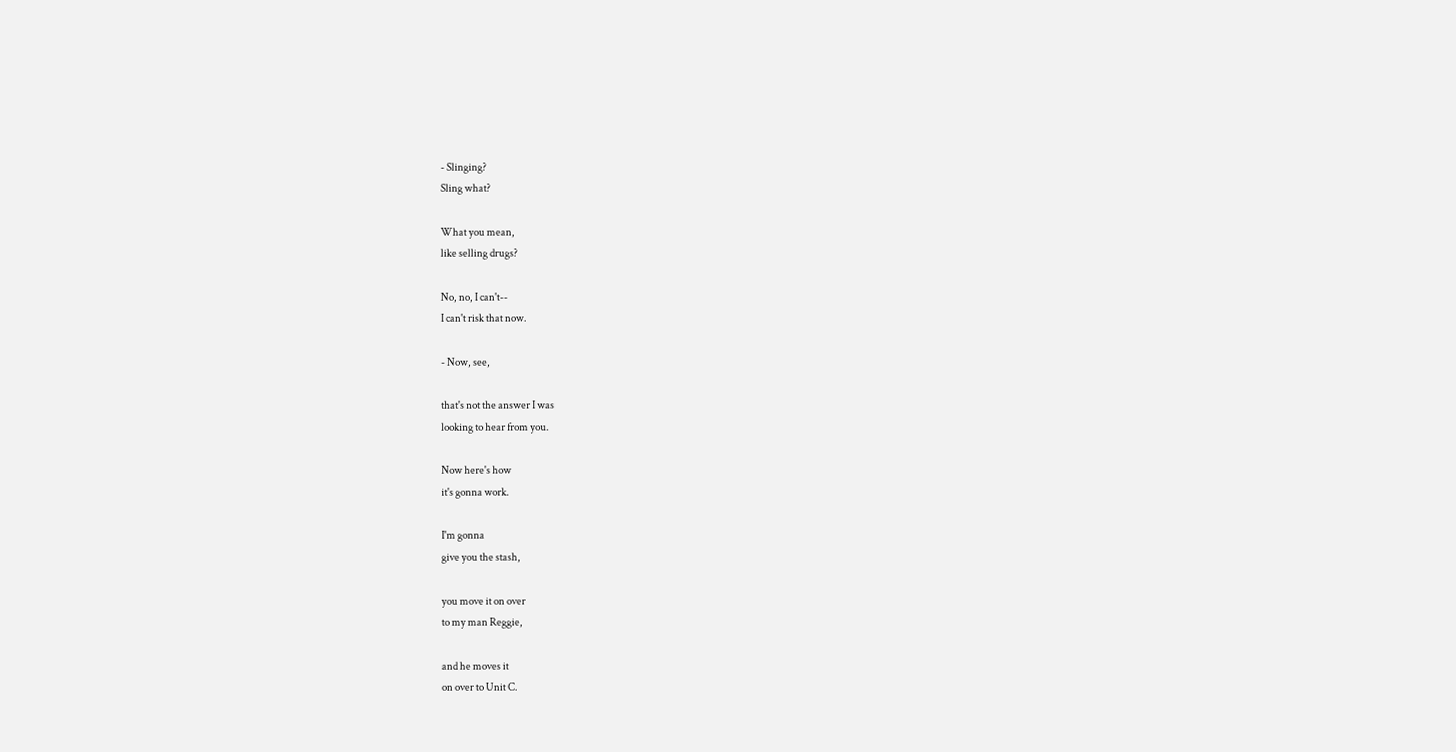- Slinging?
Sling what?

What you mean,
like selling drugs?

No, no, I can't--
I can't risk that now.

- Now, see,

that's not the answer I was
looking to hear from you.

Now here's how
it's gonna work.

I'm gonna
give you the stash,

you move it on over
to my man Reggie,

and he moves it
on over to Unit C.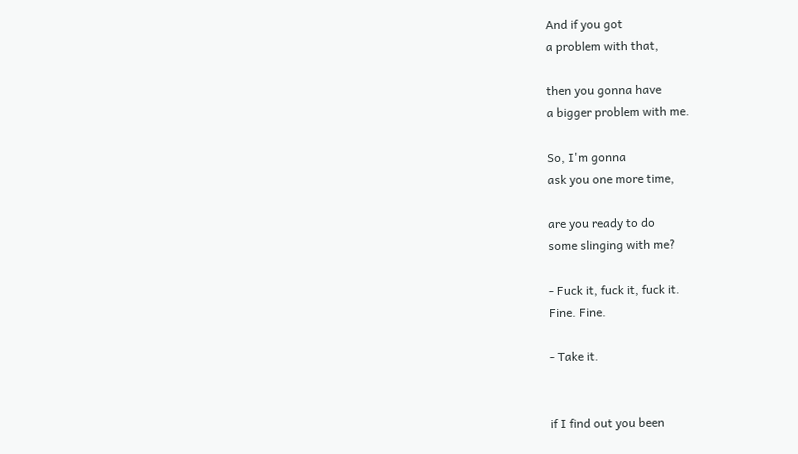And if you got
a problem with that,

then you gonna have
a bigger problem with me.

So, I'm gonna
ask you one more time,

are you ready to do
some slinging with me?

- Fuck it, fuck it, fuck it.
Fine. Fine.

- Take it.


if I find out you been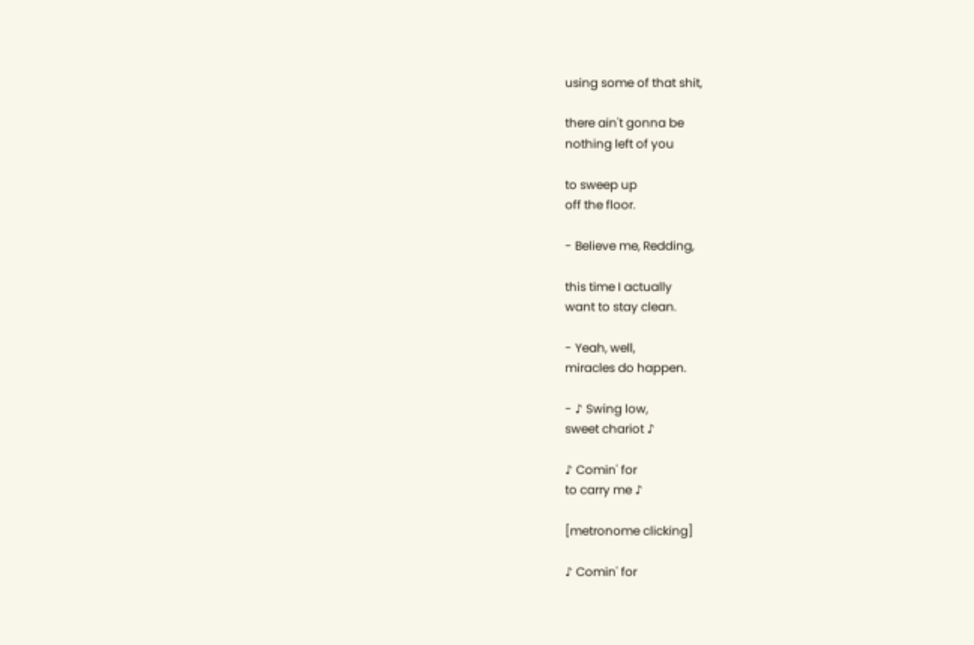using some of that shit,

there ain't gonna be
nothing left of you

to sweep up
off the floor.

- Believe me, Redding,

this time I actually
want to stay clean.

- Yeah, well,
miracles do happen.

- ♪ Swing low,
sweet chariot ♪

♪ Comin' for
to carry me ♪

[metronome clicking]

♪ Comin' for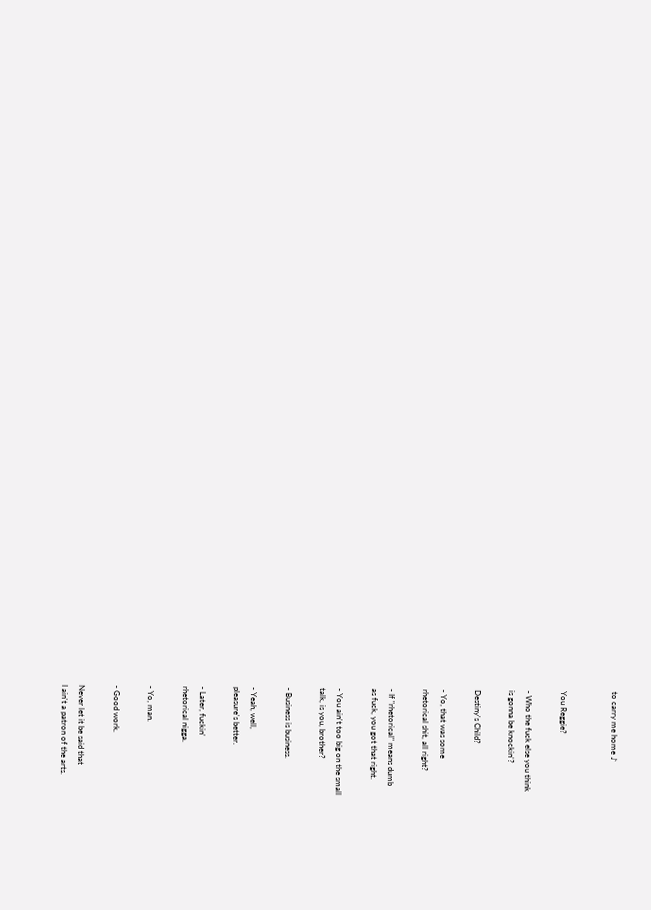to carry me home ♪


You Reggie?

- Who the fuck else you think
is gonna be knockin'?

Destiny's Child?

- Yo, that was some
rhetorical shit, all right?

- If "rhetorical" means dumb
as fuck, you got that right.

- You ain't too big on the small
talk, is you, brother?

- Business is business.

- Yeah, well,
pleasure's better.

- Later, fuckin'
rhetorical nigga.

- Yo, man.

- Good work.

Never let it be said that
I ain't a patron of the arts.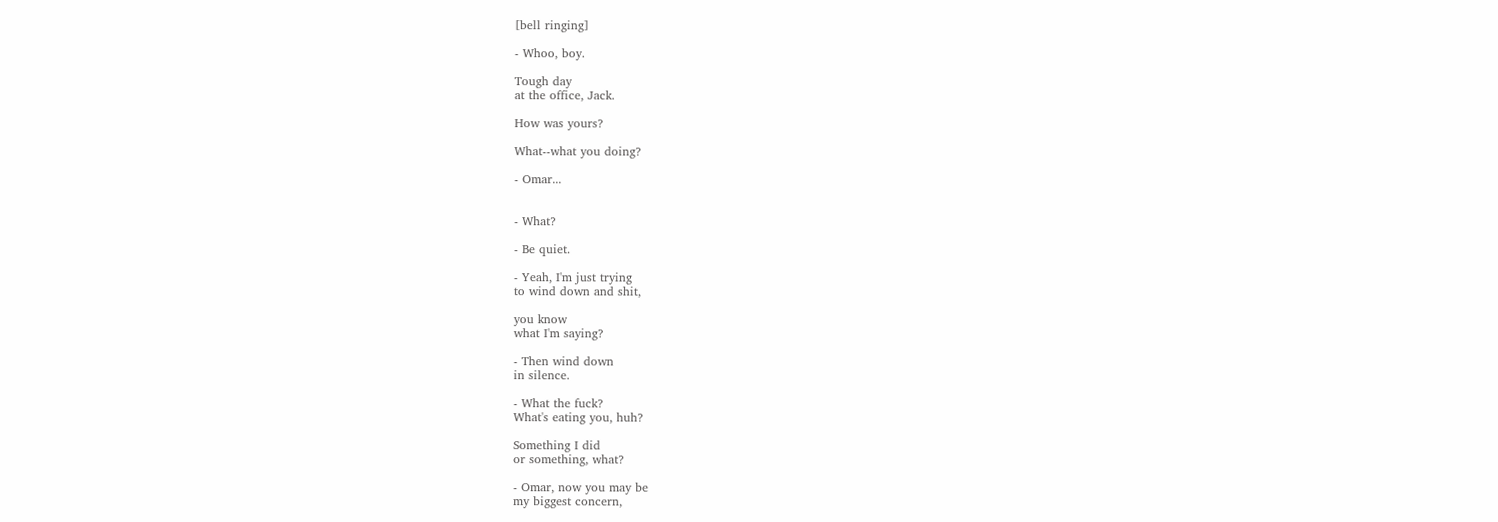[bell ringing]

- Whoo, boy.

Tough day
at the office, Jack.

How was yours?

What--what you doing?

- Omar...


- What?

- Be quiet.

- Yeah, I'm just trying
to wind down and shit,

you know
what I'm saying?

- Then wind down
in silence.

- What the fuck?
What's eating you, huh?

Something I did
or something, what?

- Omar, now you may be
my biggest concern,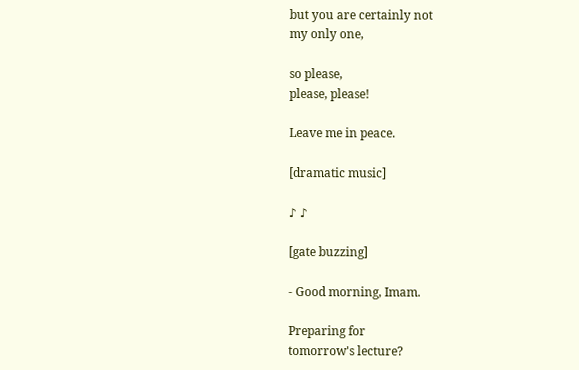but you are certainly not
my only one,

so please,
please, please!

Leave me in peace.

[dramatic music]

♪ ♪

[gate buzzing]

- Good morning, Imam.

Preparing for
tomorrow's lecture?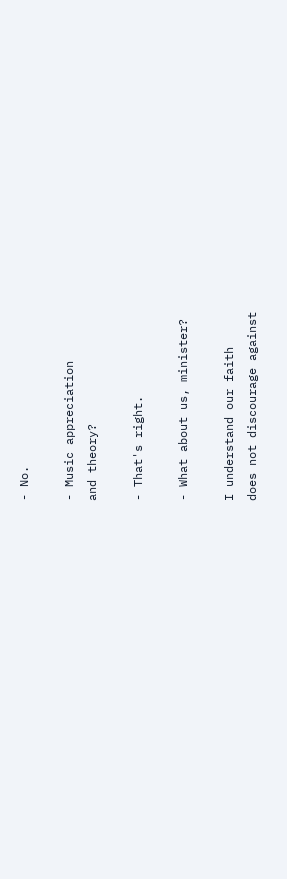- No.

- Music appreciation
and theory?

- That's right.

- What about us, minister?

I understand our faith
does not discourage against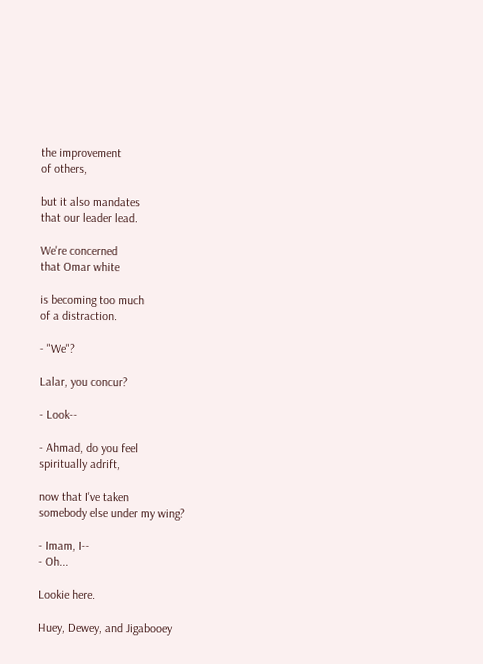the improvement
of others,

but it also mandates
that our leader lead.

We're concerned
that Omar white

is becoming too much
of a distraction.

- "We"?

Lalar, you concur?

- Look--

- Ahmad, do you feel
spiritually adrift,

now that I've taken
somebody else under my wing?

- Imam, I--
- Oh...

Lookie here.

Huey, Dewey, and Jigabooey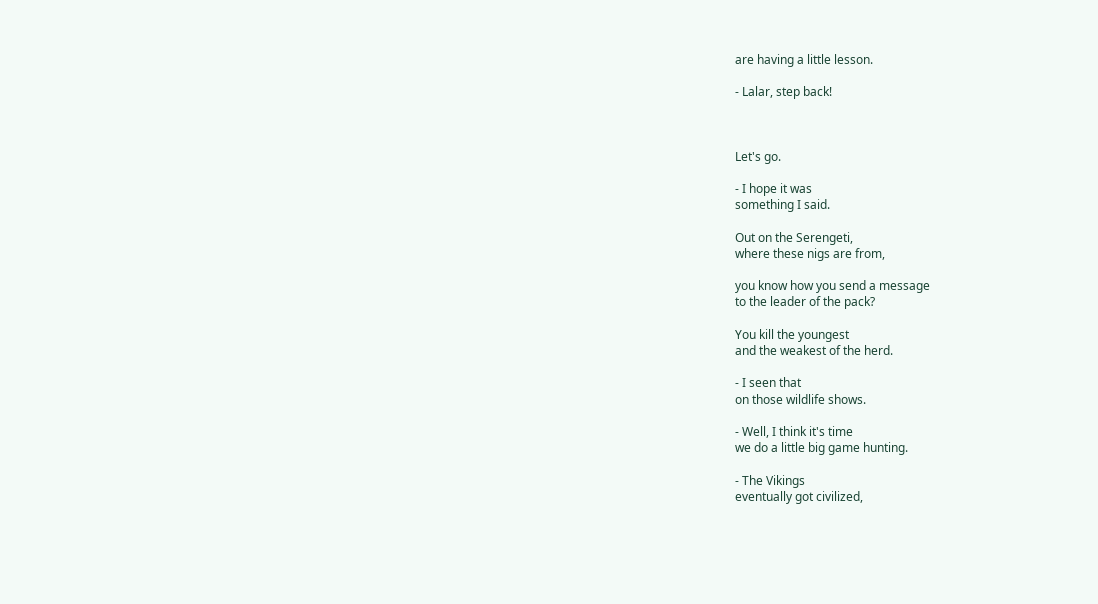are having a little lesson.

- Lalar, step back!



Let's go.

- I hope it was
something I said.

Out on the Serengeti,
where these nigs are from,

you know how you send a message
to the leader of the pack?

You kill the youngest
and the weakest of the herd.

- I seen that
on those wildlife shows.

- Well, I think it's time
we do a little big game hunting.

- The Vikings
eventually got civilized,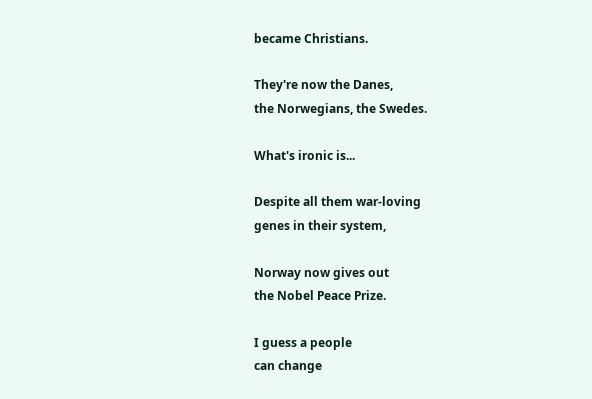became Christians.

They're now the Danes,
the Norwegians, the Swedes.

What's ironic is...

Despite all them war-loving
genes in their system,

Norway now gives out
the Nobel Peace Prize.

I guess a people
can change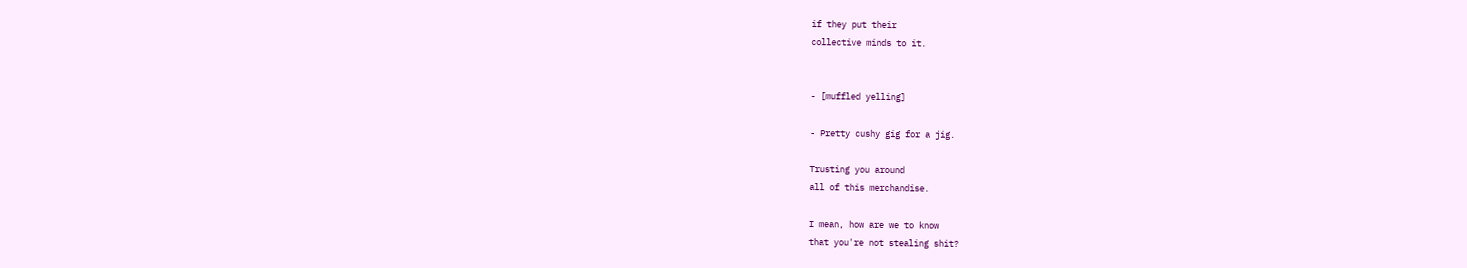if they put their
collective minds to it.


- [muffled yelling]

- Pretty cushy gig for a jig.

Trusting you around
all of this merchandise.

I mean, how are we to know
that you're not stealing shit?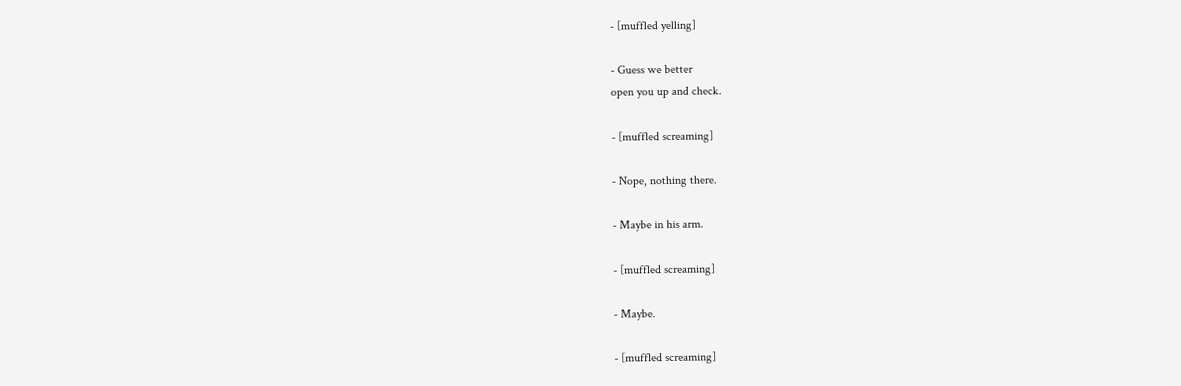- [muffled yelling]

- Guess we better
open you up and check.

- [muffled screaming]

- Nope, nothing there.

- Maybe in his arm.

- [muffled screaming]

- Maybe.

- [muffled screaming]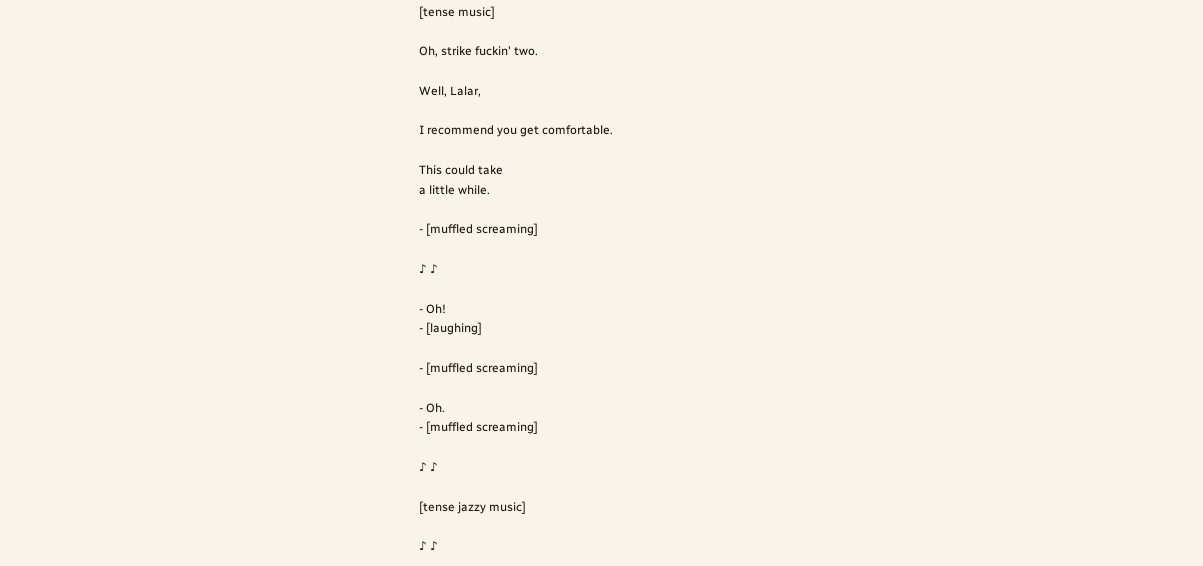[tense music]

Oh, strike fuckin' two.

Well, Lalar,

I recommend you get comfortable.

This could take
a little while.

- [muffled screaming]

♪ ♪

- Oh!
- [laughing]

- [muffled screaming]

- Oh.
- [muffled screaming]

♪ ♪

[tense jazzy music]

♪ ♪